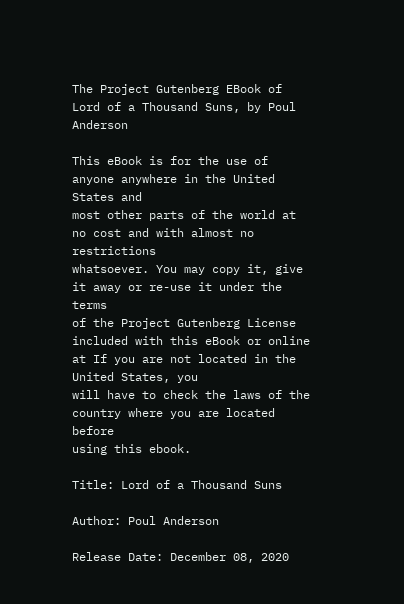The Project Gutenberg EBook of Lord of a Thousand Suns, by Poul Anderson

This eBook is for the use of anyone anywhere in the United States and
most other parts of the world at no cost and with almost no restrictions
whatsoever. You may copy it, give it away or re-use it under the terms
of the Project Gutenberg License included with this eBook or online at If you are not located in the United States, you
will have to check the laws of the country where you are located before
using this ebook.

Title: Lord of a Thousand Suns

Author: Poul Anderson

Release Date: December 08, 2020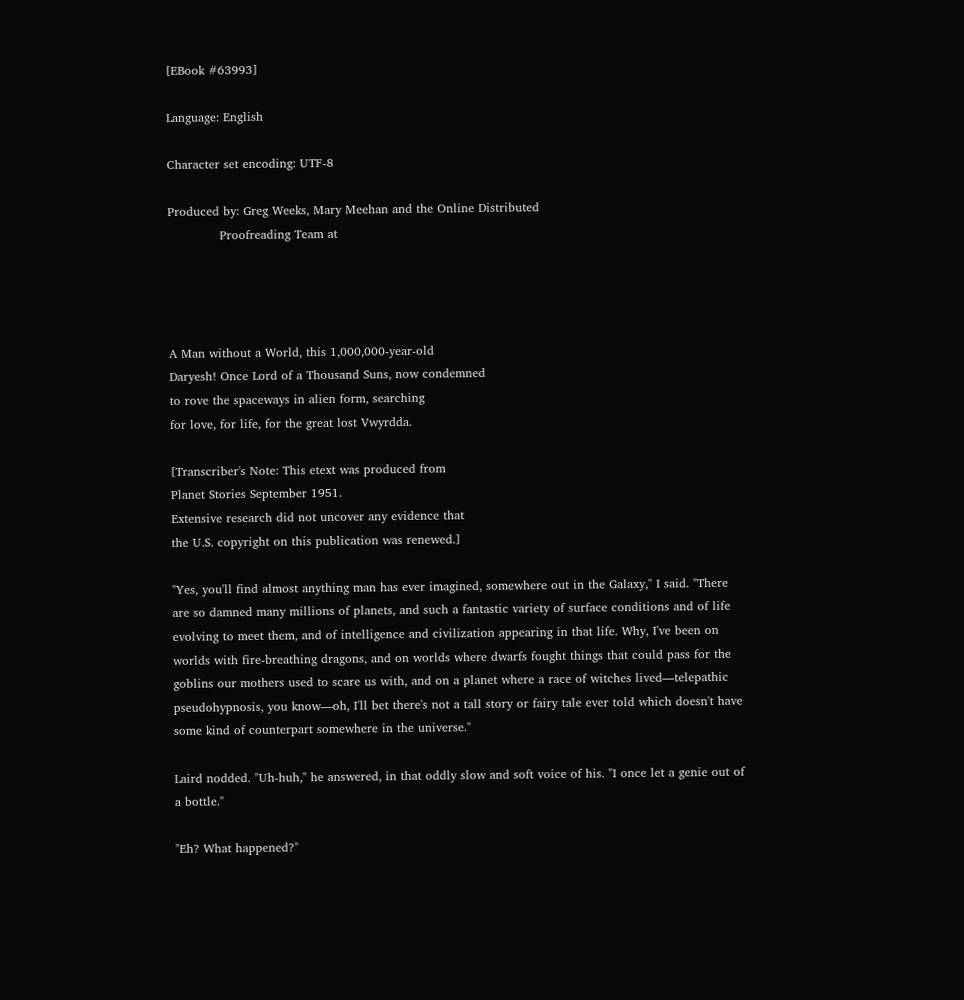[EBook #63993]

Language: English

Character set encoding: UTF-8

Produced by: Greg Weeks, Mary Meehan and the Online Distributed
             Proofreading Team at




A Man without a World, this 1,000,000-year-old
Daryesh! Once Lord of a Thousand Suns, now condemned
to rove the spaceways in alien form, searching
for love, for life, for the great lost Vwyrdda.

[Transcriber's Note: This etext was produced from
Planet Stories September 1951.
Extensive research did not uncover any evidence that
the U.S. copyright on this publication was renewed.]

"Yes, you'll find almost anything man has ever imagined, somewhere out in the Galaxy," I said. "There are so damned many millions of planets, and such a fantastic variety of surface conditions and of life evolving to meet them, and of intelligence and civilization appearing in that life. Why, I've been on worlds with fire-breathing dragons, and on worlds where dwarfs fought things that could pass for the goblins our mothers used to scare us with, and on a planet where a race of witches lived—telepathic pseudohypnosis, you know—oh, I'll bet there's not a tall story or fairy tale ever told which doesn't have some kind of counterpart somewhere in the universe."

Laird nodded. "Uh-huh," he answered, in that oddly slow and soft voice of his. "I once let a genie out of a bottle."

"Eh? What happened?"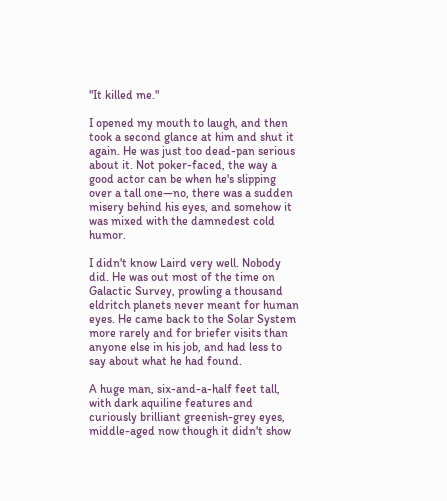"It killed me."

I opened my mouth to laugh, and then took a second glance at him and shut it again. He was just too dead-pan serious about it. Not poker-faced, the way a good actor can be when he's slipping over a tall one—no, there was a sudden misery behind his eyes, and somehow it was mixed with the damnedest cold humor.

I didn't know Laird very well. Nobody did. He was out most of the time on Galactic Survey, prowling a thousand eldritch planets never meant for human eyes. He came back to the Solar System more rarely and for briefer visits than anyone else in his job, and had less to say about what he had found.

A huge man, six-and-a-half feet tall, with dark aquiline features and curiously brilliant greenish-grey eyes, middle-aged now though it didn't show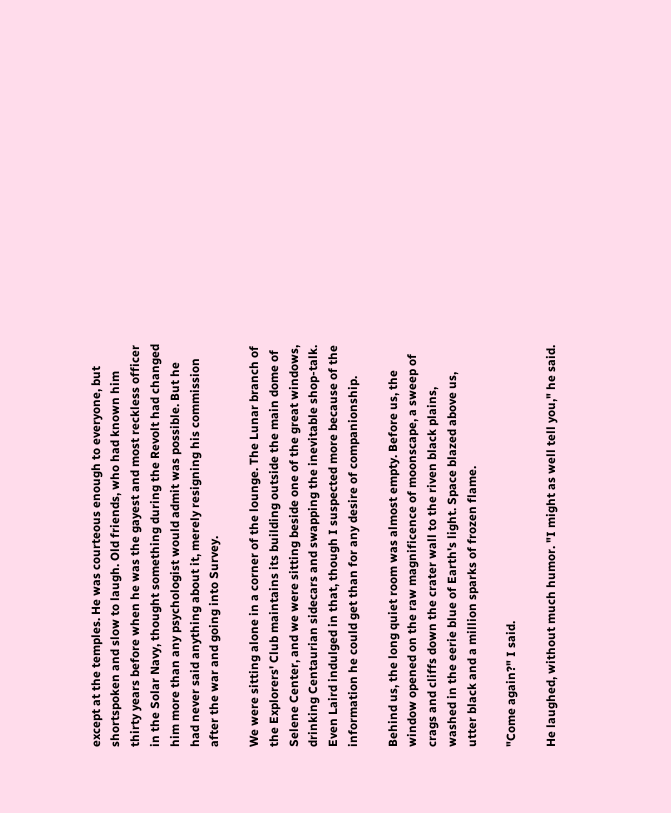except at the temples. He was courteous enough to everyone, but shortspoken and slow to laugh. Old friends, who had known him thirty years before when he was the gayest and most reckless officer in the Solar Navy, thought something during the Revolt had changed him more than any psychologist would admit was possible. But he had never said anything about it, merely resigning his commission after the war and going into Survey.

We were sitting alone in a corner of the lounge. The Lunar branch of the Explorers' Club maintains its building outside the main dome of Selene Center, and we were sitting beside one of the great windows, drinking Centaurian sidecars and swapping the inevitable shop-talk. Even Laird indulged in that, though I suspected more because of the information he could get than for any desire of companionship.

Behind us, the long quiet room was almost empty. Before us, the window opened on the raw magnificence of moonscape, a sweep of crags and cliffs down the crater wall to the riven black plains, washed in the eerie blue of Earth's light. Space blazed above us, utter black and a million sparks of frozen flame.

"Come again?" I said.

He laughed, without much humor. "I might as well tell you," he said.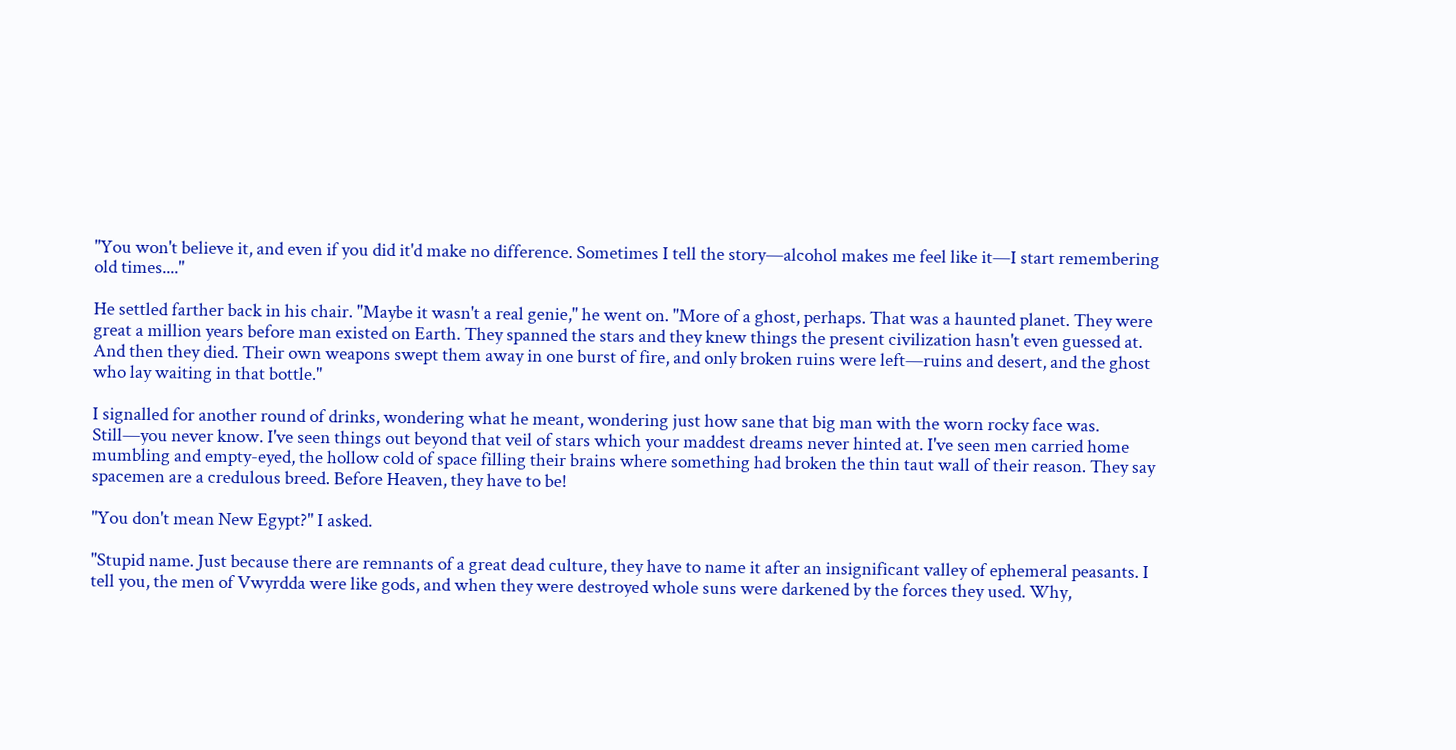"You won't believe it, and even if you did it'd make no difference. Sometimes I tell the story—alcohol makes me feel like it—I start remembering old times...."

He settled farther back in his chair. "Maybe it wasn't a real genie," he went on. "More of a ghost, perhaps. That was a haunted planet. They were great a million years before man existed on Earth. They spanned the stars and they knew things the present civilization hasn't even guessed at. And then they died. Their own weapons swept them away in one burst of fire, and only broken ruins were left—ruins and desert, and the ghost who lay waiting in that bottle."

I signalled for another round of drinks, wondering what he meant, wondering just how sane that big man with the worn rocky face was. Still—you never know. I've seen things out beyond that veil of stars which your maddest dreams never hinted at. I've seen men carried home mumbling and empty-eyed, the hollow cold of space filling their brains where something had broken the thin taut wall of their reason. They say spacemen are a credulous breed. Before Heaven, they have to be!

"You don't mean New Egypt?" I asked.

"Stupid name. Just because there are remnants of a great dead culture, they have to name it after an insignificant valley of ephemeral peasants. I tell you, the men of Vwyrdda were like gods, and when they were destroyed whole suns were darkened by the forces they used. Why,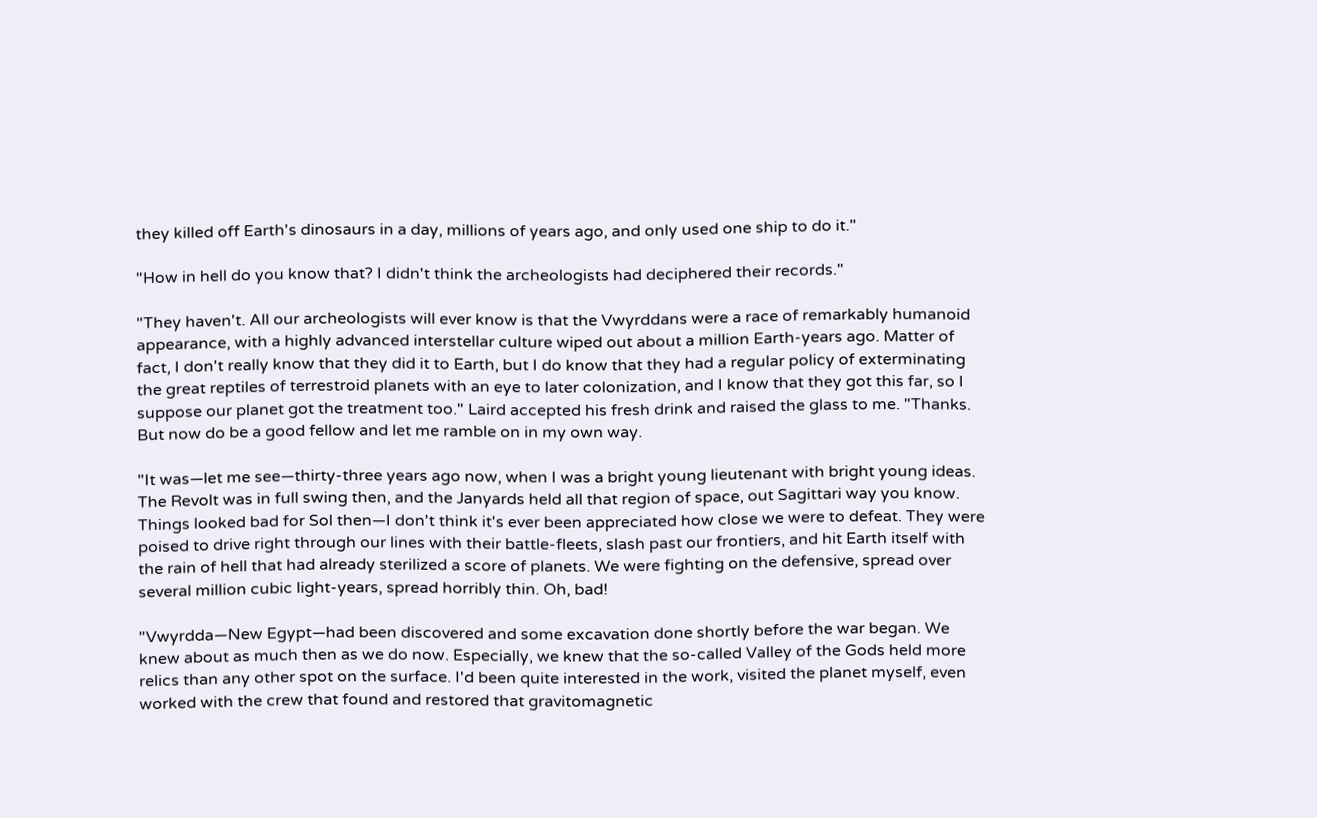they killed off Earth's dinosaurs in a day, millions of years ago, and only used one ship to do it."

"How in hell do you know that? I didn't think the archeologists had deciphered their records."

"They haven't. All our archeologists will ever know is that the Vwyrddans were a race of remarkably humanoid appearance, with a highly advanced interstellar culture wiped out about a million Earth-years ago. Matter of fact, I don't really know that they did it to Earth, but I do know that they had a regular policy of exterminating the great reptiles of terrestroid planets with an eye to later colonization, and I know that they got this far, so I suppose our planet got the treatment too." Laird accepted his fresh drink and raised the glass to me. "Thanks. But now do be a good fellow and let me ramble on in my own way.

"It was—let me see—thirty-three years ago now, when I was a bright young lieutenant with bright young ideas. The Revolt was in full swing then, and the Janyards held all that region of space, out Sagittari way you know. Things looked bad for Sol then—I don't think it's ever been appreciated how close we were to defeat. They were poised to drive right through our lines with their battle-fleets, slash past our frontiers, and hit Earth itself with the rain of hell that had already sterilized a score of planets. We were fighting on the defensive, spread over several million cubic light-years, spread horribly thin. Oh, bad!

"Vwyrdda—New Egypt—had been discovered and some excavation done shortly before the war began. We knew about as much then as we do now. Especially, we knew that the so-called Valley of the Gods held more relics than any other spot on the surface. I'd been quite interested in the work, visited the planet myself, even worked with the crew that found and restored that gravitomagnetic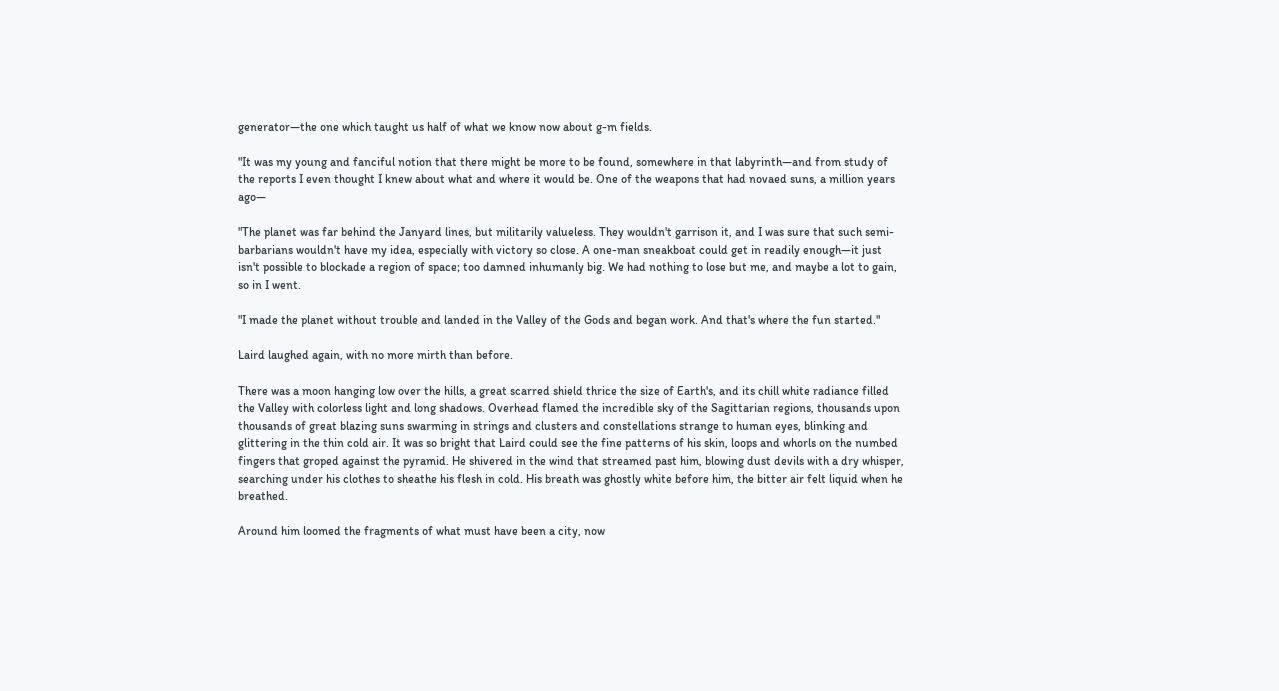generator—the one which taught us half of what we know now about g-m fields.

"It was my young and fanciful notion that there might be more to be found, somewhere in that labyrinth—and from study of the reports I even thought I knew about what and where it would be. One of the weapons that had novaed suns, a million years ago—

"The planet was far behind the Janyard lines, but militarily valueless. They wouldn't garrison it, and I was sure that such semi-barbarians wouldn't have my idea, especially with victory so close. A one-man sneakboat could get in readily enough—it just isn't possible to blockade a region of space; too damned inhumanly big. We had nothing to lose but me, and maybe a lot to gain, so in I went.

"I made the planet without trouble and landed in the Valley of the Gods and began work. And that's where the fun started."

Laird laughed again, with no more mirth than before.

There was a moon hanging low over the hills, a great scarred shield thrice the size of Earth's, and its chill white radiance filled the Valley with colorless light and long shadows. Overhead flamed the incredible sky of the Sagittarian regions, thousands upon thousands of great blazing suns swarming in strings and clusters and constellations strange to human eyes, blinking and glittering in the thin cold air. It was so bright that Laird could see the fine patterns of his skin, loops and whorls on the numbed fingers that groped against the pyramid. He shivered in the wind that streamed past him, blowing dust devils with a dry whisper, searching under his clothes to sheathe his flesh in cold. His breath was ghostly white before him, the bitter air felt liquid when he breathed.

Around him loomed the fragments of what must have been a city, now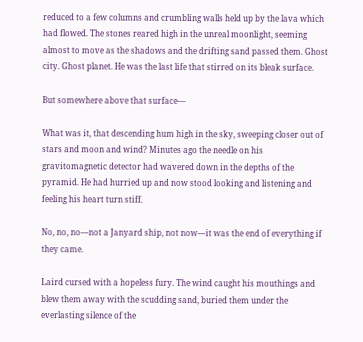reduced to a few columns and crumbling walls held up by the lava which had flowed. The stones reared high in the unreal moonlight, seeming almost to move as the shadows and the drifting sand passed them. Ghost city. Ghost planet. He was the last life that stirred on its bleak surface.

But somewhere above that surface—

What was it, that descending hum high in the sky, sweeping closer out of stars and moon and wind? Minutes ago the needle on his gravitomagnetic detector had wavered down in the depths of the pyramid. He had hurried up and now stood looking and listening and feeling his heart turn stiff.

No, no, no—not a Janyard ship, not now—it was the end of everything if they came.

Laird cursed with a hopeless fury. The wind caught his mouthings and blew them away with the scudding sand, buried them under the everlasting silence of the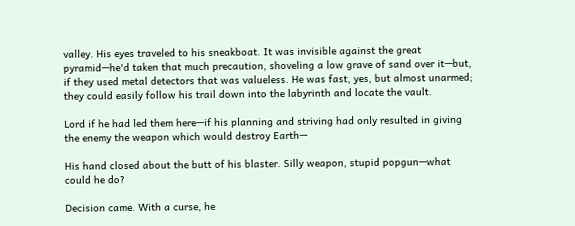valley. His eyes traveled to his sneakboat. It was invisible against the great pyramid—he'd taken that much precaution, shoveling a low grave of sand over it—but, if they used metal detectors that was valueless. He was fast, yes, but almost unarmed; they could easily follow his trail down into the labyrinth and locate the vault.

Lord if he had led them here—if his planning and striving had only resulted in giving the enemy the weapon which would destroy Earth—

His hand closed about the butt of his blaster. Silly weapon, stupid popgun—what could he do?

Decision came. With a curse, he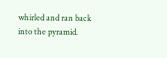whirled and ran back into the pyramid.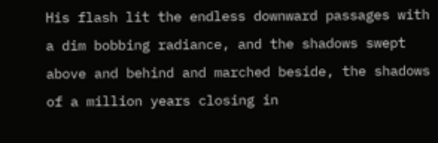His flash lit the endless downward passages with a dim bobbing radiance, and the shadows swept above and behind and marched beside, the shadows of a million years closing in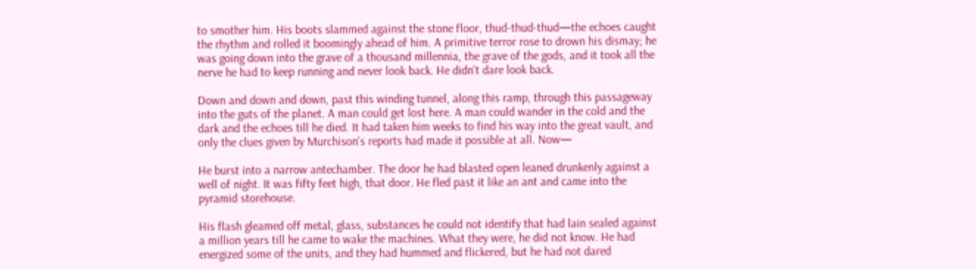to smother him. His boots slammed against the stone floor, thud-thud-thud—the echoes caught the rhythm and rolled it boomingly ahead of him. A primitive terror rose to drown his dismay; he was going down into the grave of a thousand millennia, the grave of the gods, and it took all the nerve he had to keep running and never look back. He didn't dare look back.

Down and down and down, past this winding tunnel, along this ramp, through this passageway into the guts of the planet. A man could get lost here. A man could wander in the cold and the dark and the echoes till he died. It had taken him weeks to find his way into the great vault, and only the clues given by Murchison's reports had made it possible at all. Now—

He burst into a narrow antechamber. The door he had blasted open leaned drunkenly against a well of night. It was fifty feet high, that door. He fled past it like an ant and came into the pyramid storehouse.

His flash gleamed off metal, glass, substances he could not identify that had lain sealed against a million years till he came to wake the machines. What they were, he did not know. He had energized some of the units, and they had hummed and flickered, but he had not dared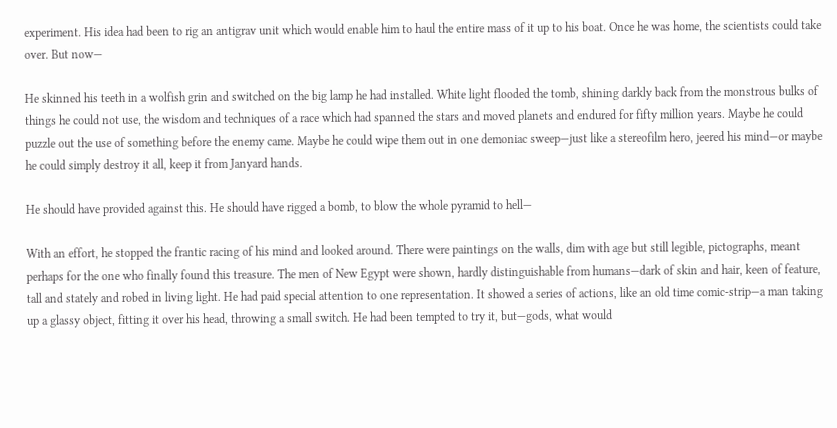experiment. His idea had been to rig an antigrav unit which would enable him to haul the entire mass of it up to his boat. Once he was home, the scientists could take over. But now—

He skinned his teeth in a wolfish grin and switched on the big lamp he had installed. White light flooded the tomb, shining darkly back from the monstrous bulks of things he could not use, the wisdom and techniques of a race which had spanned the stars and moved planets and endured for fifty million years. Maybe he could puzzle out the use of something before the enemy came. Maybe he could wipe them out in one demoniac sweep—just like a stereofilm hero, jeered his mind—or maybe he could simply destroy it all, keep it from Janyard hands.

He should have provided against this. He should have rigged a bomb, to blow the whole pyramid to hell—

With an effort, he stopped the frantic racing of his mind and looked around. There were paintings on the walls, dim with age but still legible, pictographs, meant perhaps for the one who finally found this treasure. The men of New Egypt were shown, hardly distinguishable from humans—dark of skin and hair, keen of feature, tall and stately and robed in living light. He had paid special attention to one representation. It showed a series of actions, like an old time comic-strip—a man taking up a glassy object, fitting it over his head, throwing a small switch. He had been tempted to try it, but—gods, what would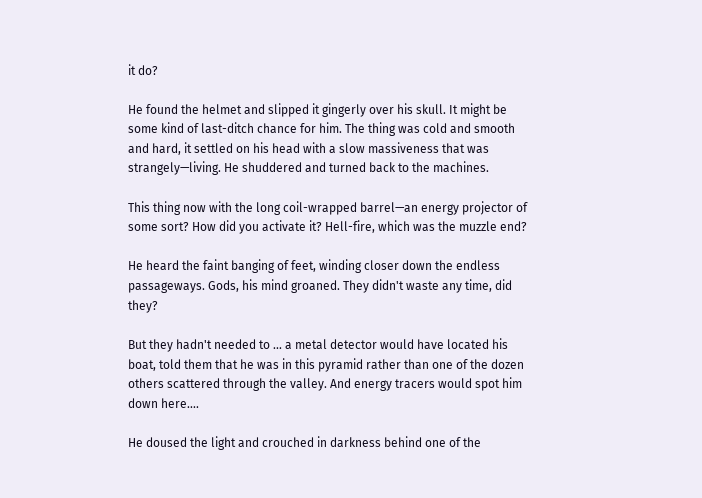it do?

He found the helmet and slipped it gingerly over his skull. It might be some kind of last-ditch chance for him. The thing was cold and smooth and hard, it settled on his head with a slow massiveness that was strangely—living. He shuddered and turned back to the machines.

This thing now with the long coil-wrapped barrel—an energy projector of some sort? How did you activate it? Hell-fire, which was the muzzle end?

He heard the faint banging of feet, winding closer down the endless passageways. Gods, his mind groaned. They didn't waste any time, did they?

But they hadn't needed to ... a metal detector would have located his boat, told them that he was in this pyramid rather than one of the dozen others scattered through the valley. And energy tracers would spot him down here....

He doused the light and crouched in darkness behind one of the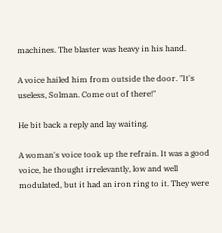machines. The blaster was heavy in his hand.

A voice hailed him from outside the door. "It's useless, Solman. Come out of there!"

He bit back a reply and lay waiting.

A woman's voice took up the refrain. It was a good voice, he thought irrelevantly, low and well modulated, but it had an iron ring to it. They were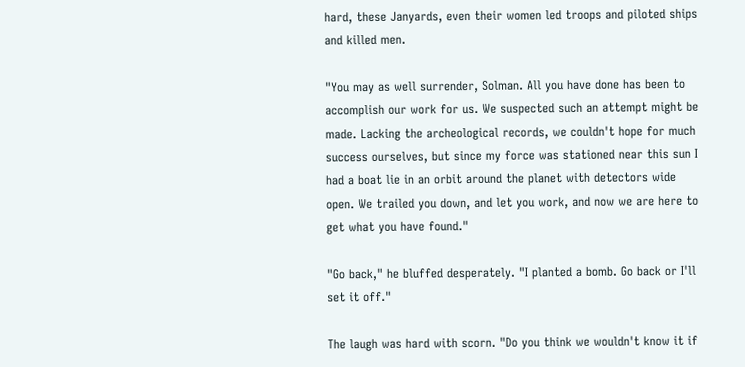hard, these Janyards, even their women led troops and piloted ships and killed men.

"You may as well surrender, Solman. All you have done has been to accomplish our work for us. We suspected such an attempt might be made. Lacking the archeological records, we couldn't hope for much success ourselves, but since my force was stationed near this sun I had a boat lie in an orbit around the planet with detectors wide open. We trailed you down, and let you work, and now we are here to get what you have found."

"Go back," he bluffed desperately. "I planted a bomb. Go back or I'll set it off."

The laugh was hard with scorn. "Do you think we wouldn't know it if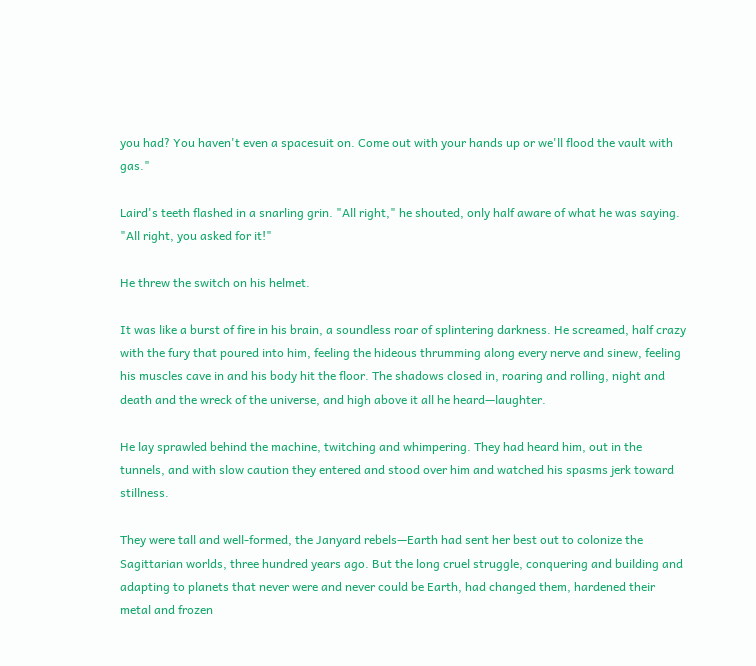you had? You haven't even a spacesuit on. Come out with your hands up or we'll flood the vault with gas."

Laird's teeth flashed in a snarling grin. "All right," he shouted, only half aware of what he was saying. "All right, you asked for it!"

He threw the switch on his helmet.

It was like a burst of fire in his brain, a soundless roar of splintering darkness. He screamed, half crazy with the fury that poured into him, feeling the hideous thrumming along every nerve and sinew, feeling his muscles cave in and his body hit the floor. The shadows closed in, roaring and rolling, night and death and the wreck of the universe, and high above it all he heard—laughter.

He lay sprawled behind the machine, twitching and whimpering. They had heard him, out in the tunnels, and with slow caution they entered and stood over him and watched his spasms jerk toward stillness.

They were tall and well-formed, the Janyard rebels—Earth had sent her best out to colonize the Sagittarian worlds, three hundred years ago. But the long cruel struggle, conquering and building and adapting to planets that never were and never could be Earth, had changed them, hardened their metal and frozen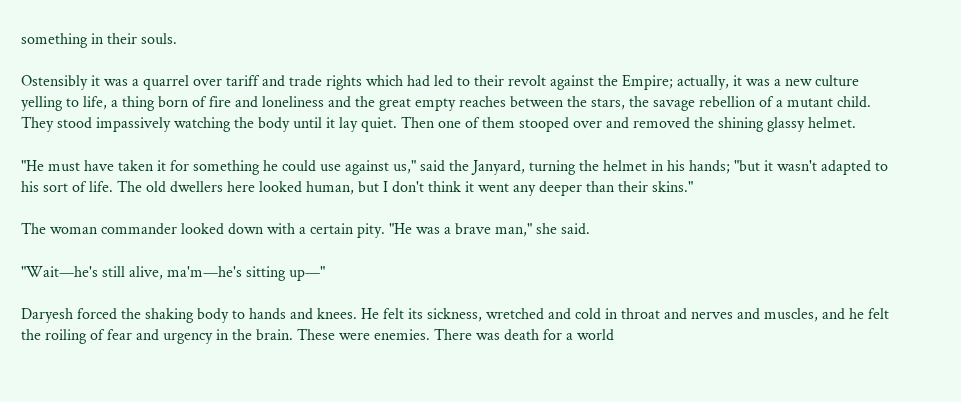something in their souls.

Ostensibly it was a quarrel over tariff and trade rights which had led to their revolt against the Empire; actually, it was a new culture yelling to life, a thing born of fire and loneliness and the great empty reaches between the stars, the savage rebellion of a mutant child. They stood impassively watching the body until it lay quiet. Then one of them stooped over and removed the shining glassy helmet.

"He must have taken it for something he could use against us," said the Janyard, turning the helmet in his hands; "but it wasn't adapted to his sort of life. The old dwellers here looked human, but I don't think it went any deeper than their skins."

The woman commander looked down with a certain pity. "He was a brave man," she said.

"Wait—he's still alive, ma'm—he's sitting up—"

Daryesh forced the shaking body to hands and knees. He felt its sickness, wretched and cold in throat and nerves and muscles, and he felt the roiling of fear and urgency in the brain. These were enemies. There was death for a world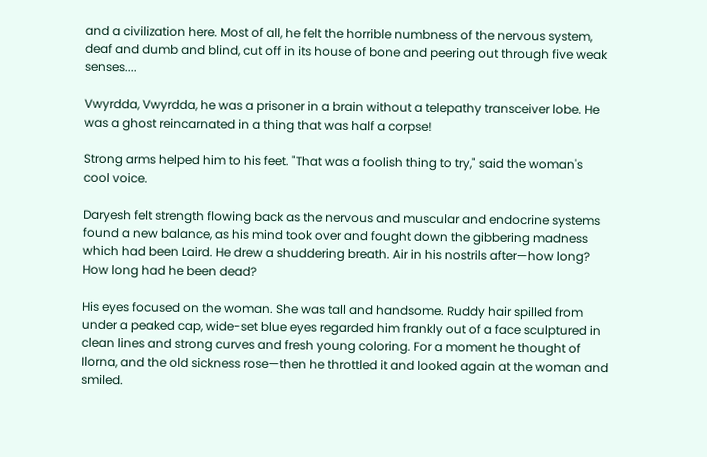and a civilization here. Most of all, he felt the horrible numbness of the nervous system, deaf and dumb and blind, cut off in its house of bone and peering out through five weak senses....

Vwyrdda, Vwyrdda, he was a prisoner in a brain without a telepathy transceiver lobe. He was a ghost reincarnated in a thing that was half a corpse!

Strong arms helped him to his feet. "That was a foolish thing to try," said the woman's cool voice.

Daryesh felt strength flowing back as the nervous and muscular and endocrine systems found a new balance, as his mind took over and fought down the gibbering madness which had been Laird. He drew a shuddering breath. Air in his nostrils after—how long? How long had he been dead?

His eyes focused on the woman. She was tall and handsome. Ruddy hair spilled from under a peaked cap, wide-set blue eyes regarded him frankly out of a face sculptured in clean lines and strong curves and fresh young coloring. For a moment he thought of Ilorna, and the old sickness rose—then he throttled it and looked again at the woman and smiled.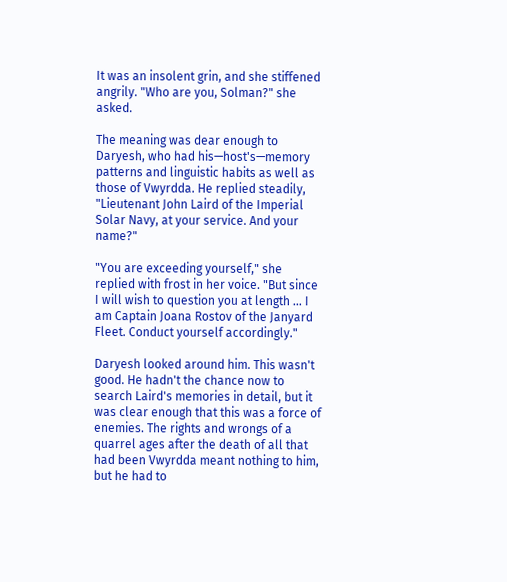It was an insolent grin, and she stiffened angrily. "Who are you, Solman?" she asked.

The meaning was dear enough to Daryesh, who had his—host's—memory patterns and linguistic habits as well as those of Vwyrdda. He replied steadily, "Lieutenant John Laird of the Imperial Solar Navy, at your service. And your name?"

"You are exceeding yourself," she replied with frost in her voice. "But since I will wish to question you at length ... I am Captain Joana Rostov of the Janyard Fleet. Conduct yourself accordingly."

Daryesh looked around him. This wasn't good. He hadn't the chance now to search Laird's memories in detail, but it was clear enough that this was a force of enemies. The rights and wrongs of a quarrel ages after the death of all that had been Vwyrdda meant nothing to him, but he had to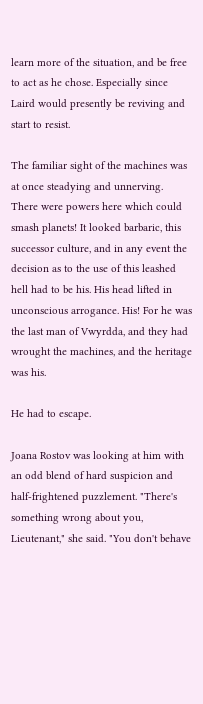learn more of the situation, and be free to act as he chose. Especially since Laird would presently be reviving and start to resist.

The familiar sight of the machines was at once steadying and unnerving. There were powers here which could smash planets! It looked barbaric, this successor culture, and in any event the decision as to the use of this leashed hell had to be his. His head lifted in unconscious arrogance. His! For he was the last man of Vwyrdda, and they had wrought the machines, and the heritage was his.

He had to escape.

Joana Rostov was looking at him with an odd blend of hard suspicion and half-frightened puzzlement. "There's something wrong about you, Lieutenant," she said. "You don't behave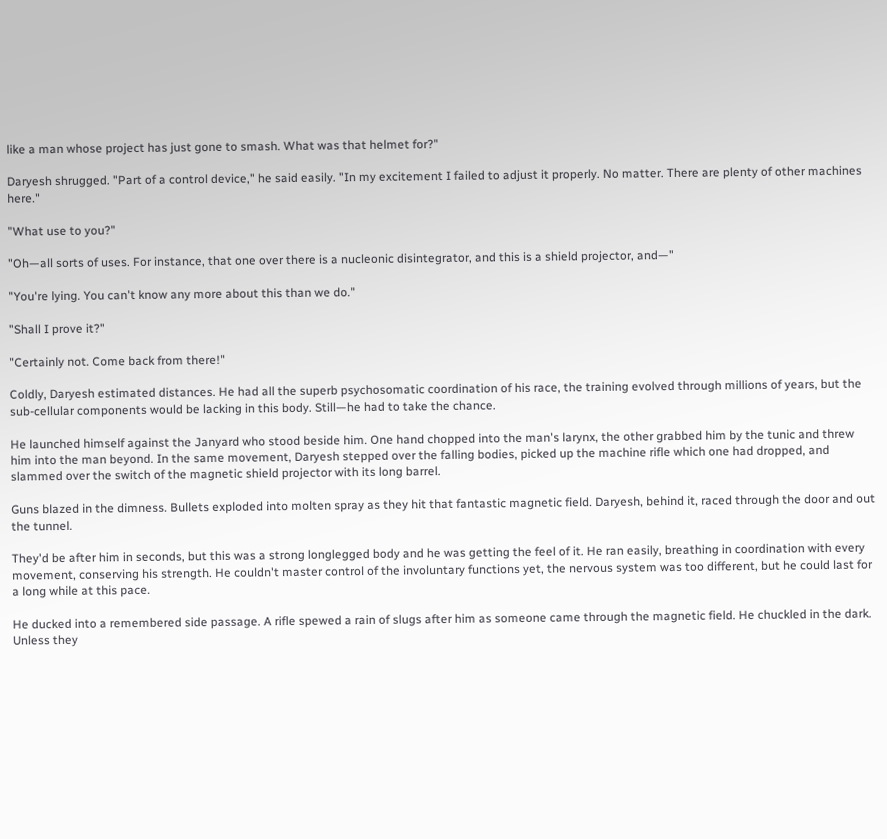like a man whose project has just gone to smash. What was that helmet for?"

Daryesh shrugged. "Part of a control device," he said easily. "In my excitement I failed to adjust it properly. No matter. There are plenty of other machines here."

"What use to you?"

"Oh—all sorts of uses. For instance, that one over there is a nucleonic disintegrator, and this is a shield projector, and—"

"You're lying. You can't know any more about this than we do."

"Shall I prove it?"

"Certainly not. Come back from there!"

Coldly, Daryesh estimated distances. He had all the superb psychosomatic coordination of his race, the training evolved through millions of years, but the sub-cellular components would be lacking in this body. Still—he had to take the chance.

He launched himself against the Janyard who stood beside him. One hand chopped into the man's larynx, the other grabbed him by the tunic and threw him into the man beyond. In the same movement, Daryesh stepped over the falling bodies, picked up the machine rifle which one had dropped, and slammed over the switch of the magnetic shield projector with its long barrel.

Guns blazed in the dimness. Bullets exploded into molten spray as they hit that fantastic magnetic field. Daryesh, behind it, raced through the door and out the tunnel.

They'd be after him in seconds, but this was a strong longlegged body and he was getting the feel of it. He ran easily, breathing in coordination with every movement, conserving his strength. He couldn't master control of the involuntary functions yet, the nervous system was too different, but he could last for a long while at this pace.

He ducked into a remembered side passage. A rifle spewed a rain of slugs after him as someone came through the magnetic field. He chuckled in the dark. Unless they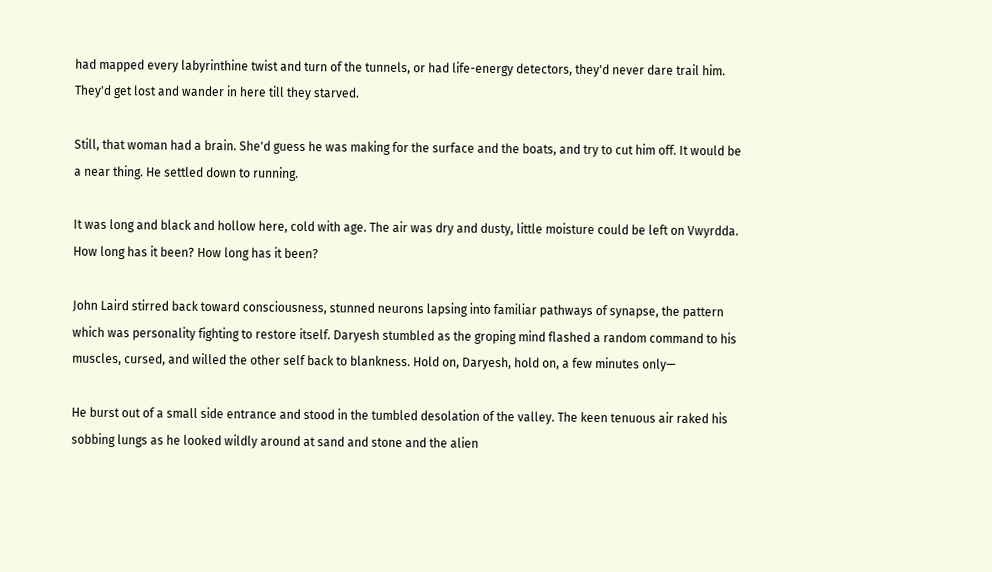had mapped every labyrinthine twist and turn of the tunnels, or had life-energy detectors, they'd never dare trail him. They'd get lost and wander in here till they starved.

Still, that woman had a brain. She'd guess he was making for the surface and the boats, and try to cut him off. It would be a near thing. He settled down to running.

It was long and black and hollow here, cold with age. The air was dry and dusty, little moisture could be left on Vwyrdda. How long has it been? How long has it been?

John Laird stirred back toward consciousness, stunned neurons lapsing into familiar pathways of synapse, the pattern which was personality fighting to restore itself. Daryesh stumbled as the groping mind flashed a random command to his muscles, cursed, and willed the other self back to blankness. Hold on, Daryesh, hold on, a few minutes only—

He burst out of a small side entrance and stood in the tumbled desolation of the valley. The keen tenuous air raked his sobbing lungs as he looked wildly around at sand and stone and the alien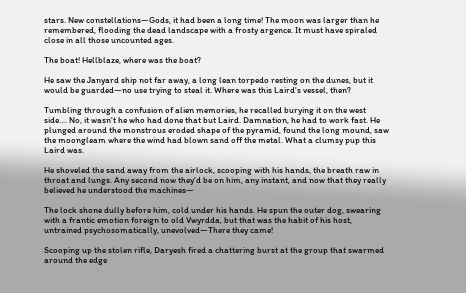stars. New constellations—Gods, it had been a long time! The moon was larger than he remembered, flooding the dead landscape with a frosty argence. It must have spiraled close in all those uncounted ages.

The boat! Hellblaze, where was the boat?

He saw the Janyard ship not far away, a long lean torpedo resting on the dunes, but it would be guarded—no use trying to steal it. Where was this Laird's vessel, then?

Tumbling through a confusion of alien memories, he recalled burying it on the west side.... No, it wasn't he who had done that but Laird. Damnation, he had to work fast. He plunged around the monstrous eroded shape of the pyramid, found the long mound, saw the moongleam where the wind had blown sand off the metal. What a clumsy pup this Laird was.

He shoveled the sand away from the airlock, scooping with his hands, the breath raw in throat and lungs. Any second now they'd be on him, any instant, and now that they really believed he understood the machines—

The lock shone dully before him, cold under his hands. He spun the outer dog, swearing with a frantic emotion foreign to old Vwyrdda, but that was the habit of his host, untrained psychosomatically, unevolved—There they came!

Scooping up the stolen rifle, Daryesh fired a chattering burst at the group that swarmed around the edge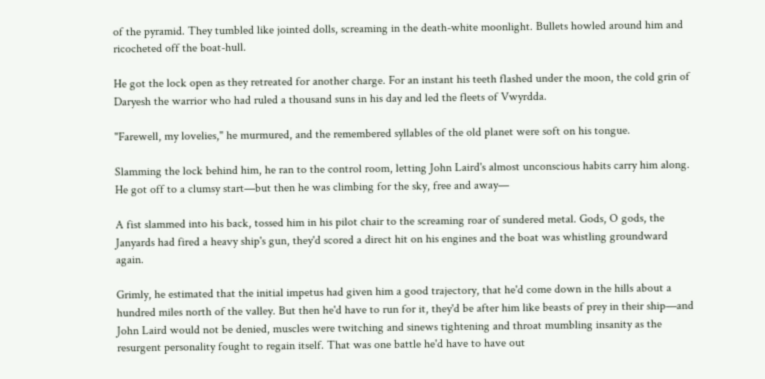of the pyramid. They tumbled like jointed dolls, screaming in the death-white moonlight. Bullets howled around him and ricocheted off the boat-hull.

He got the lock open as they retreated for another charge. For an instant his teeth flashed under the moon, the cold grin of Daryesh the warrior who had ruled a thousand suns in his day and led the fleets of Vwyrdda.

"Farewell, my lovelies," he murmured, and the remembered syllables of the old planet were soft on his tongue.

Slamming the lock behind him, he ran to the control room, letting John Laird's almost unconscious habits carry him along. He got off to a clumsy start—but then he was climbing for the sky, free and away—

A fist slammed into his back, tossed him in his pilot chair to the screaming roar of sundered metal. Gods, O gods, the Janyards had fired a heavy ship's gun, they'd scored a direct hit on his engines and the boat was whistling groundward again.

Grimly, he estimated that the initial impetus had given him a good trajectory, that he'd come down in the hills about a hundred miles north of the valley. But then he'd have to run for it, they'd be after him like beasts of prey in their ship—and John Laird would not be denied, muscles were twitching and sinews tightening and throat mumbling insanity as the resurgent personality fought to regain itself. That was one battle he'd have to have out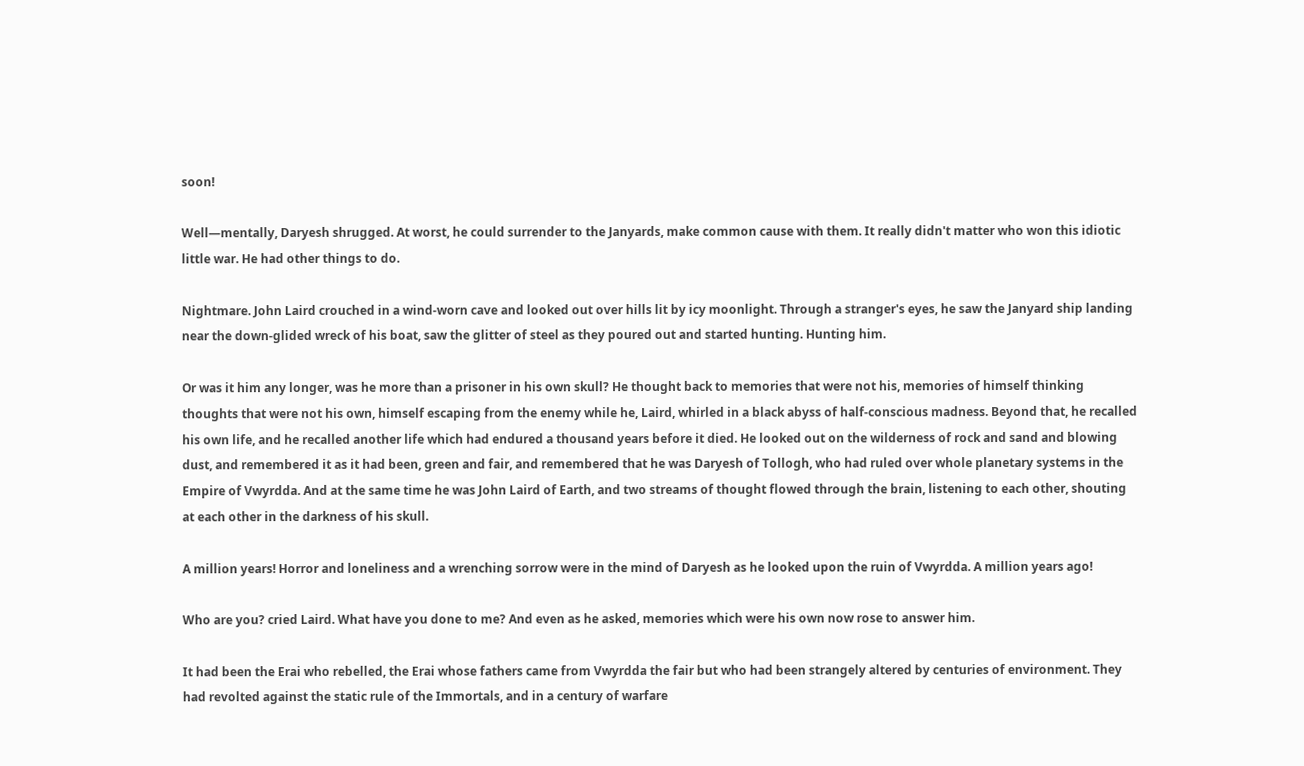soon!

Well—mentally, Daryesh shrugged. At worst, he could surrender to the Janyards, make common cause with them. It really didn't matter who won this idiotic little war. He had other things to do.

Nightmare. John Laird crouched in a wind-worn cave and looked out over hills lit by icy moonlight. Through a stranger's eyes, he saw the Janyard ship landing near the down-glided wreck of his boat, saw the glitter of steel as they poured out and started hunting. Hunting him.

Or was it him any longer, was he more than a prisoner in his own skull? He thought back to memories that were not his, memories of himself thinking thoughts that were not his own, himself escaping from the enemy while he, Laird, whirled in a black abyss of half-conscious madness. Beyond that, he recalled his own life, and he recalled another life which had endured a thousand years before it died. He looked out on the wilderness of rock and sand and blowing dust, and remembered it as it had been, green and fair, and remembered that he was Daryesh of Tollogh, who had ruled over whole planetary systems in the Empire of Vwyrdda. And at the same time he was John Laird of Earth, and two streams of thought flowed through the brain, listening to each other, shouting at each other in the darkness of his skull.

A million years! Horror and loneliness and a wrenching sorrow were in the mind of Daryesh as he looked upon the ruin of Vwyrdda. A million years ago!

Who are you? cried Laird. What have you done to me? And even as he asked, memories which were his own now rose to answer him.

It had been the Erai who rebelled, the Erai whose fathers came from Vwyrdda the fair but who had been strangely altered by centuries of environment. They had revolted against the static rule of the Immortals, and in a century of warfare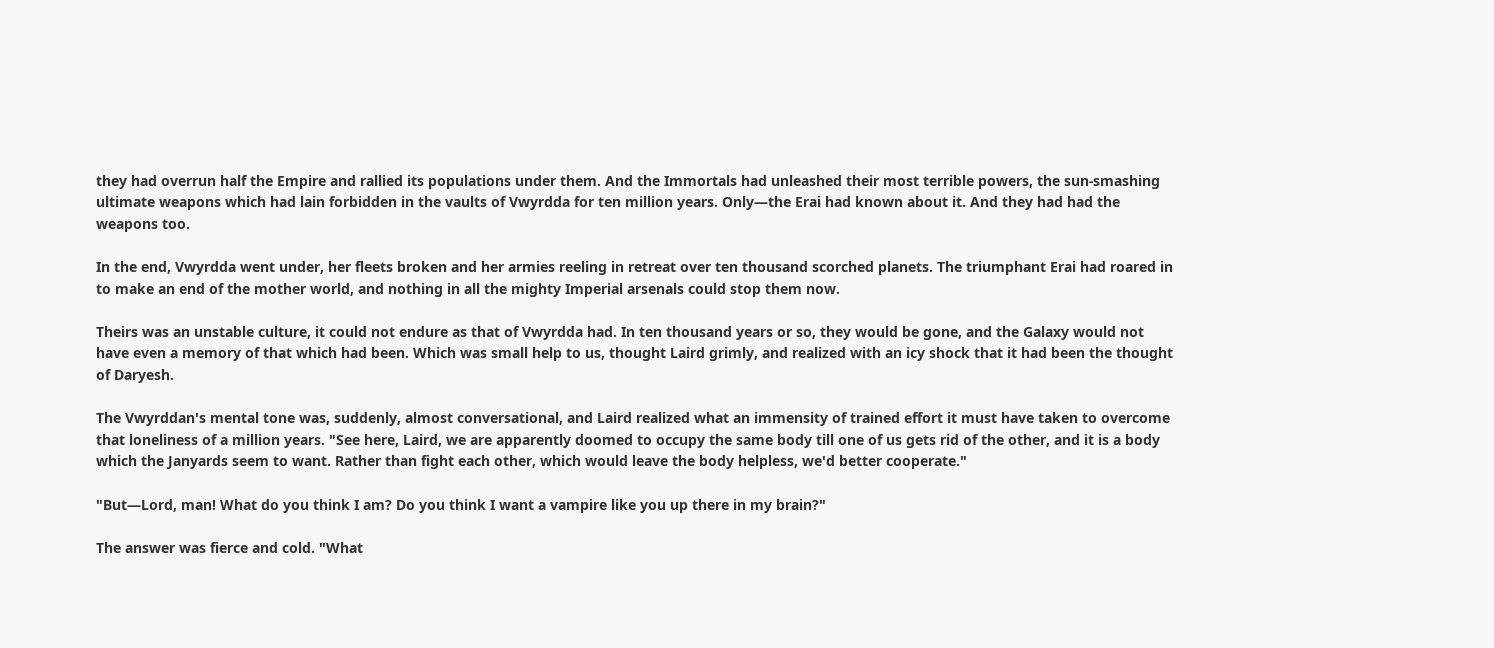they had overrun half the Empire and rallied its populations under them. And the Immortals had unleashed their most terrible powers, the sun-smashing ultimate weapons which had lain forbidden in the vaults of Vwyrdda for ten million years. Only—the Erai had known about it. And they had had the weapons too.

In the end, Vwyrdda went under, her fleets broken and her armies reeling in retreat over ten thousand scorched planets. The triumphant Erai had roared in to make an end of the mother world, and nothing in all the mighty Imperial arsenals could stop them now.

Theirs was an unstable culture, it could not endure as that of Vwyrdda had. In ten thousand years or so, they would be gone, and the Galaxy would not have even a memory of that which had been. Which was small help to us, thought Laird grimly, and realized with an icy shock that it had been the thought of Daryesh.

The Vwyrddan's mental tone was, suddenly, almost conversational, and Laird realized what an immensity of trained effort it must have taken to overcome that loneliness of a million years. "See here, Laird, we are apparently doomed to occupy the same body till one of us gets rid of the other, and it is a body which the Janyards seem to want. Rather than fight each other, which would leave the body helpless, we'd better cooperate."

"But—Lord, man! What do you think I am? Do you think I want a vampire like you up there in my brain?"

The answer was fierce and cold. "What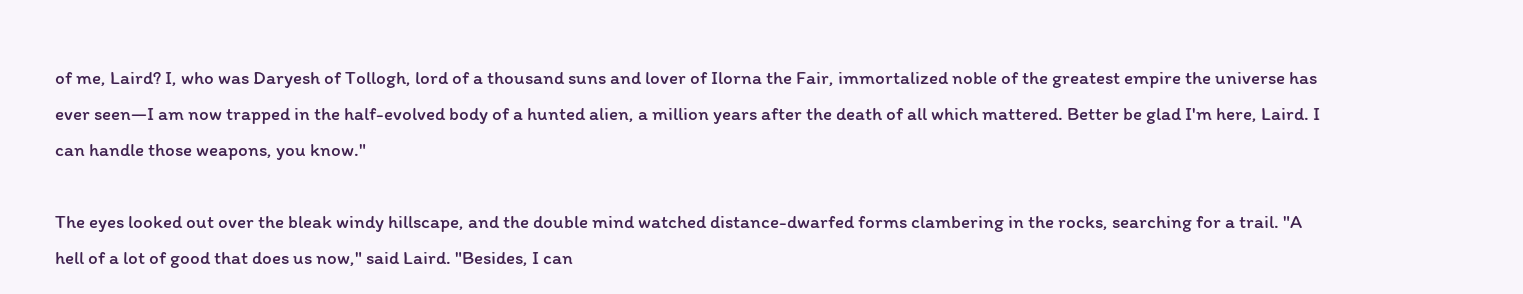of me, Laird? I, who was Daryesh of Tollogh, lord of a thousand suns and lover of Ilorna the Fair, immortalized noble of the greatest empire the universe has ever seen—I am now trapped in the half-evolved body of a hunted alien, a million years after the death of all which mattered. Better be glad I'm here, Laird. I can handle those weapons, you know."

The eyes looked out over the bleak windy hillscape, and the double mind watched distance-dwarfed forms clambering in the rocks, searching for a trail. "A hell of a lot of good that does us now," said Laird. "Besides, I can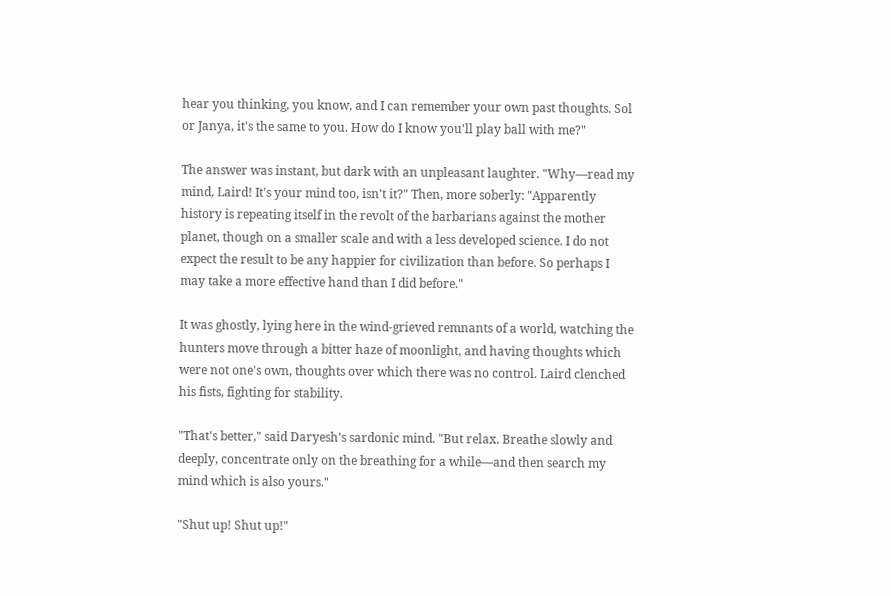hear you thinking, you know, and I can remember your own past thoughts. Sol or Janya, it's the same to you. How do I know you'll play ball with me?"

The answer was instant, but dark with an unpleasant laughter. "Why—read my mind, Laird! It's your mind too, isn't it?" Then, more soberly: "Apparently history is repeating itself in the revolt of the barbarians against the mother planet, though on a smaller scale and with a less developed science. I do not expect the result to be any happier for civilization than before. So perhaps I may take a more effective hand than I did before."

It was ghostly, lying here in the wind-grieved remnants of a world, watching the hunters move through a bitter haze of moonlight, and having thoughts which were not one's own, thoughts over which there was no control. Laird clenched his fists, fighting for stability.

"That's better," said Daryesh's sardonic mind. "But relax. Breathe slowly and deeply, concentrate only on the breathing for a while—and then search my mind which is also yours."

"Shut up! Shut up!"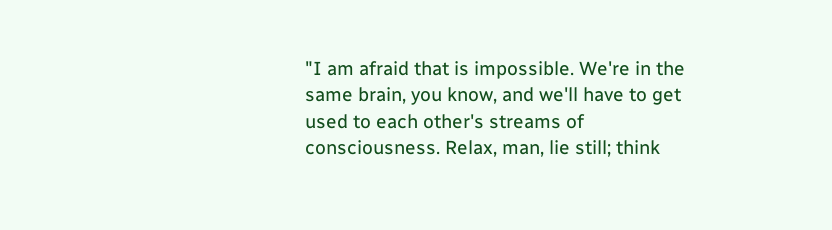"I am afraid that is impossible. We're in the same brain, you know, and we'll have to get used to each other's streams of consciousness. Relax, man, lie still; think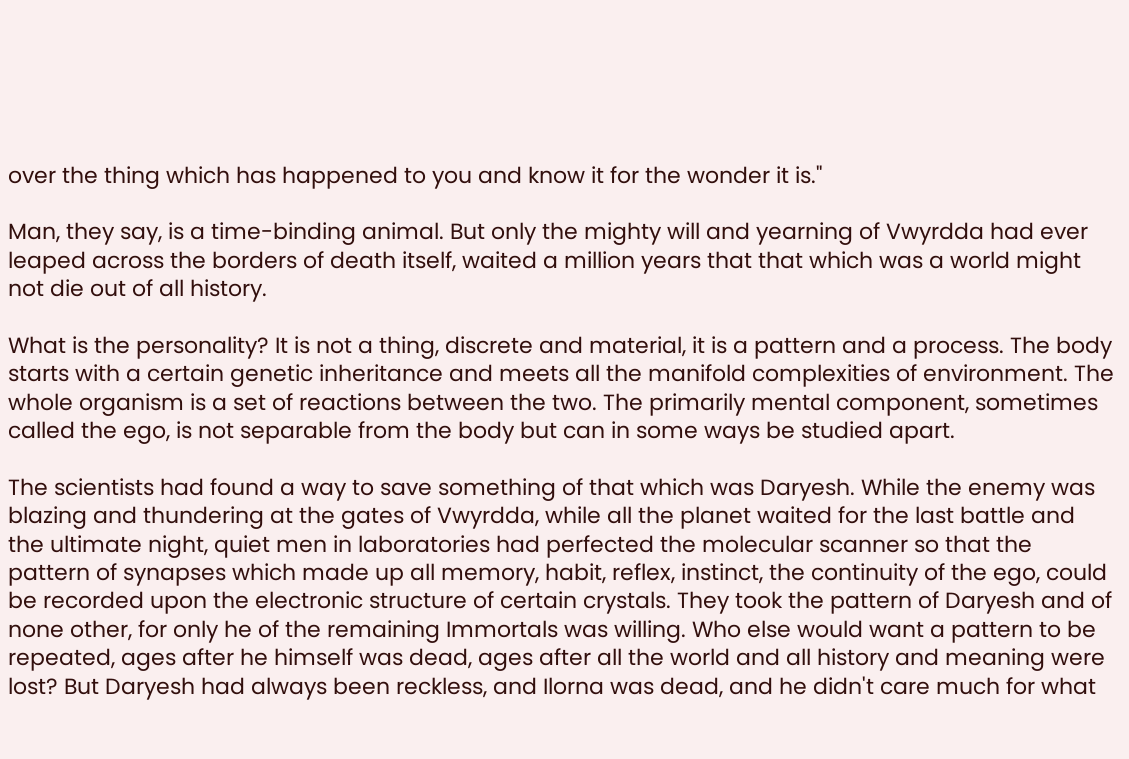over the thing which has happened to you and know it for the wonder it is."

Man, they say, is a time-binding animal. But only the mighty will and yearning of Vwyrdda had ever leaped across the borders of death itself, waited a million years that that which was a world might not die out of all history.

What is the personality? It is not a thing, discrete and material, it is a pattern and a process. The body starts with a certain genetic inheritance and meets all the manifold complexities of environment. The whole organism is a set of reactions between the two. The primarily mental component, sometimes called the ego, is not separable from the body but can in some ways be studied apart.

The scientists had found a way to save something of that which was Daryesh. While the enemy was blazing and thundering at the gates of Vwyrdda, while all the planet waited for the last battle and the ultimate night, quiet men in laboratories had perfected the molecular scanner so that the pattern of synapses which made up all memory, habit, reflex, instinct, the continuity of the ego, could be recorded upon the electronic structure of certain crystals. They took the pattern of Daryesh and of none other, for only he of the remaining Immortals was willing. Who else would want a pattern to be repeated, ages after he himself was dead, ages after all the world and all history and meaning were lost? But Daryesh had always been reckless, and Ilorna was dead, and he didn't care much for what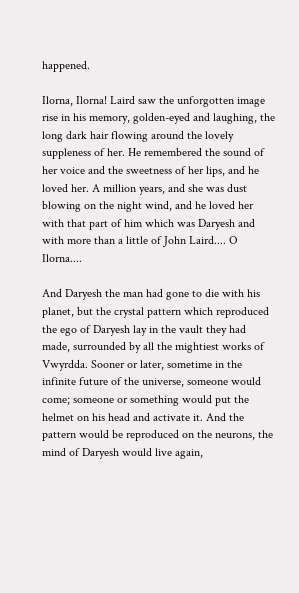happened.

Ilorna, Ilorna! Laird saw the unforgotten image rise in his memory, golden-eyed and laughing, the long dark hair flowing around the lovely suppleness of her. He remembered the sound of her voice and the sweetness of her lips, and he loved her. A million years, and she was dust blowing on the night wind, and he loved her with that part of him which was Daryesh and with more than a little of John Laird.... O Ilorna....

And Daryesh the man had gone to die with his planet, but the crystal pattern which reproduced the ego of Daryesh lay in the vault they had made, surrounded by all the mightiest works of Vwyrdda. Sooner or later, sometime in the infinite future of the universe, someone would come; someone or something would put the helmet on his head and activate it. And the pattern would be reproduced on the neurons, the mind of Daryesh would live again,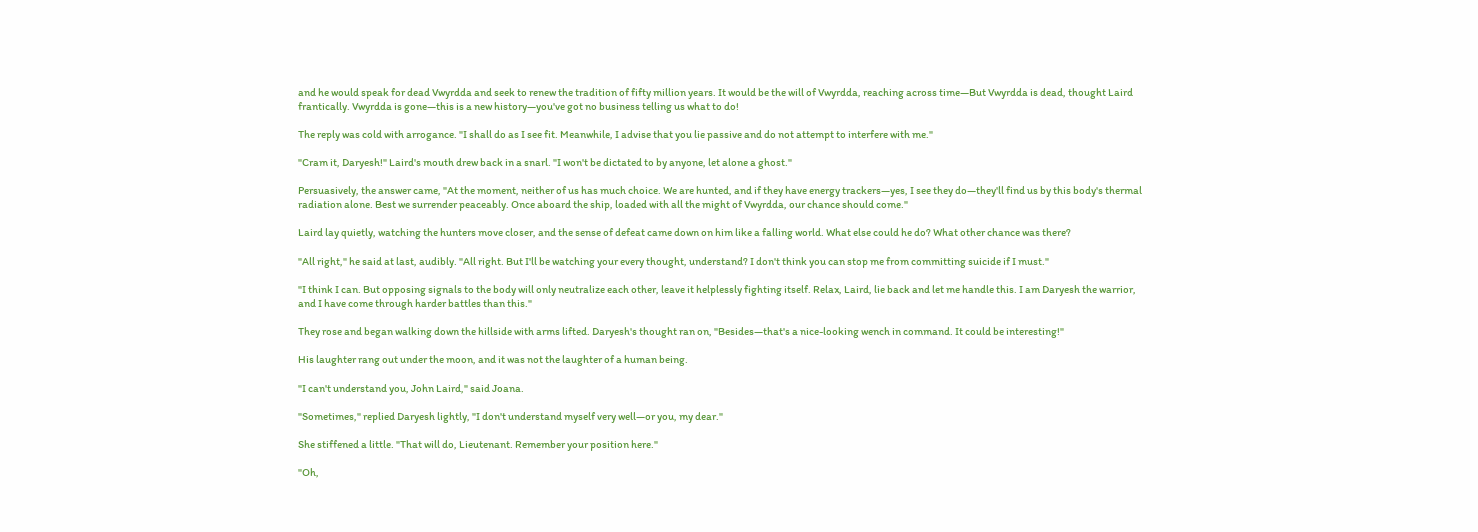and he would speak for dead Vwyrdda and seek to renew the tradition of fifty million years. It would be the will of Vwyrdda, reaching across time—But Vwyrdda is dead, thought Laird frantically. Vwyrdda is gone—this is a new history—you've got no business telling us what to do!

The reply was cold with arrogance. "I shall do as I see fit. Meanwhile, I advise that you lie passive and do not attempt to interfere with me."

"Cram it, Daryesh!" Laird's mouth drew back in a snarl. "I won't be dictated to by anyone, let alone a ghost."

Persuasively, the answer came, "At the moment, neither of us has much choice. We are hunted, and if they have energy trackers—yes, I see they do—they'll find us by this body's thermal radiation alone. Best we surrender peaceably. Once aboard the ship, loaded with all the might of Vwyrdda, our chance should come."

Laird lay quietly, watching the hunters move closer, and the sense of defeat came down on him like a falling world. What else could he do? What other chance was there?

"All right," he said at last, audibly. "All right. But I'll be watching your every thought, understand? I don't think you can stop me from committing suicide if I must."

"I think I can. But opposing signals to the body will only neutralize each other, leave it helplessly fighting itself. Relax, Laird, lie back and let me handle this. I am Daryesh the warrior, and I have come through harder battles than this."

They rose and began walking down the hillside with arms lifted. Daryesh's thought ran on, "Besides—that's a nice-looking wench in command. It could be interesting!"

His laughter rang out under the moon, and it was not the laughter of a human being.

"I can't understand you, John Laird," said Joana.

"Sometimes," replied Daryesh lightly, "I don't understand myself very well—or you, my dear."

She stiffened a little. "That will do, Lieutenant. Remember your position here."

"Oh,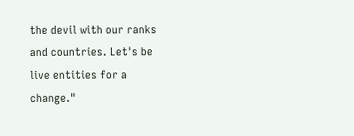the devil with our ranks and countries. Let's be live entities for a change."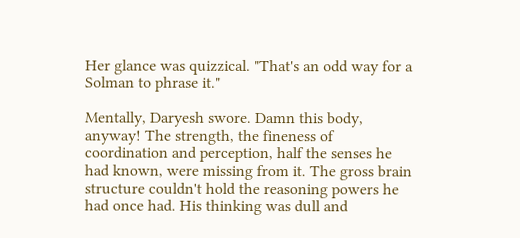Her glance was quizzical. "That's an odd way for a Solman to phrase it."

Mentally, Daryesh swore. Damn this body, anyway! The strength, the fineness of coordination and perception, half the senses he had known, were missing from it. The gross brain structure couldn't hold the reasoning powers he had once had. His thinking was dull and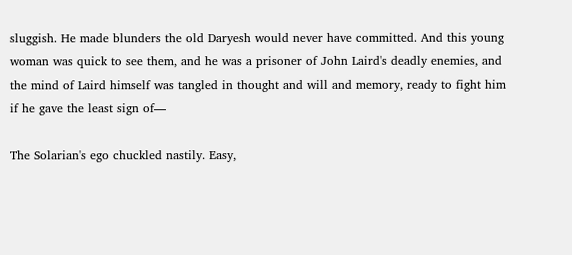sluggish. He made blunders the old Daryesh would never have committed. And this young woman was quick to see them, and he was a prisoner of John Laird's deadly enemies, and the mind of Laird himself was tangled in thought and will and memory, ready to fight him if he gave the least sign of—

The Solarian's ego chuckled nastily. Easy,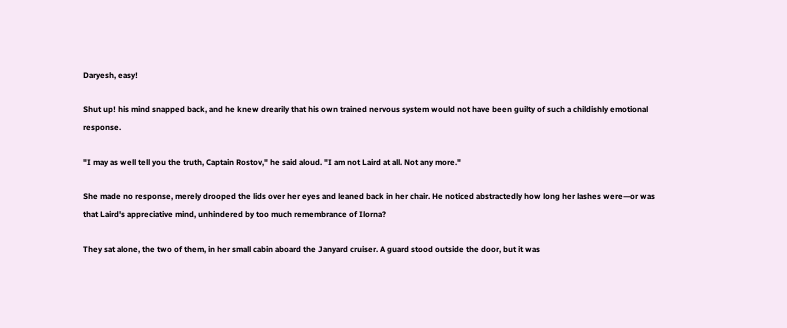Daryesh, easy!

Shut up! his mind snapped back, and he knew drearily that his own trained nervous system would not have been guilty of such a childishly emotional response.

"I may as well tell you the truth, Captain Rostov," he said aloud. "I am not Laird at all. Not any more."

She made no response, merely drooped the lids over her eyes and leaned back in her chair. He noticed abstractedly how long her lashes were—or was that Laird's appreciative mind, unhindered by too much remembrance of Ilorna?

They sat alone, the two of them, in her small cabin aboard the Janyard cruiser. A guard stood outside the door, but it was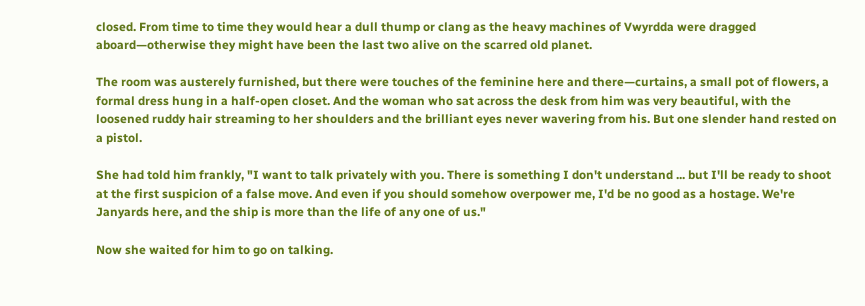closed. From time to time they would hear a dull thump or clang as the heavy machines of Vwyrdda were dragged aboard—otherwise they might have been the last two alive on the scarred old planet.

The room was austerely furnished, but there were touches of the feminine here and there—curtains, a small pot of flowers, a formal dress hung in a half-open closet. And the woman who sat across the desk from him was very beautiful, with the loosened ruddy hair streaming to her shoulders and the brilliant eyes never wavering from his. But one slender hand rested on a pistol.

She had told him frankly, "I want to talk privately with you. There is something I don't understand ... but I'll be ready to shoot at the first suspicion of a false move. And even if you should somehow overpower me, I'd be no good as a hostage. We're Janyards here, and the ship is more than the life of any one of us."

Now she waited for him to go on talking.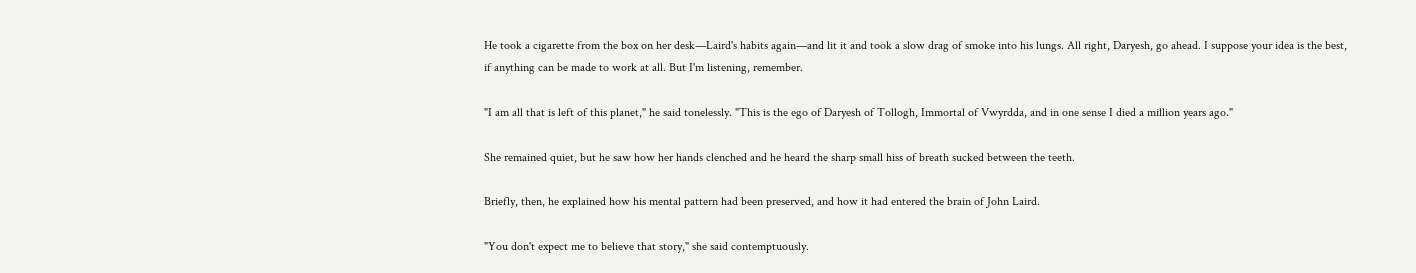He took a cigarette from the box on her desk—Laird's habits again—and lit it and took a slow drag of smoke into his lungs. All right, Daryesh, go ahead. I suppose your idea is the best, if anything can be made to work at all. But I'm listening, remember.

"I am all that is left of this planet," he said tonelessly. "This is the ego of Daryesh of Tollogh, Immortal of Vwyrdda, and in one sense I died a million years ago."

She remained quiet, but he saw how her hands clenched and he heard the sharp small hiss of breath sucked between the teeth.

Briefly, then, he explained how his mental pattern had been preserved, and how it had entered the brain of John Laird.

"You don't expect me to believe that story," she said contemptuously.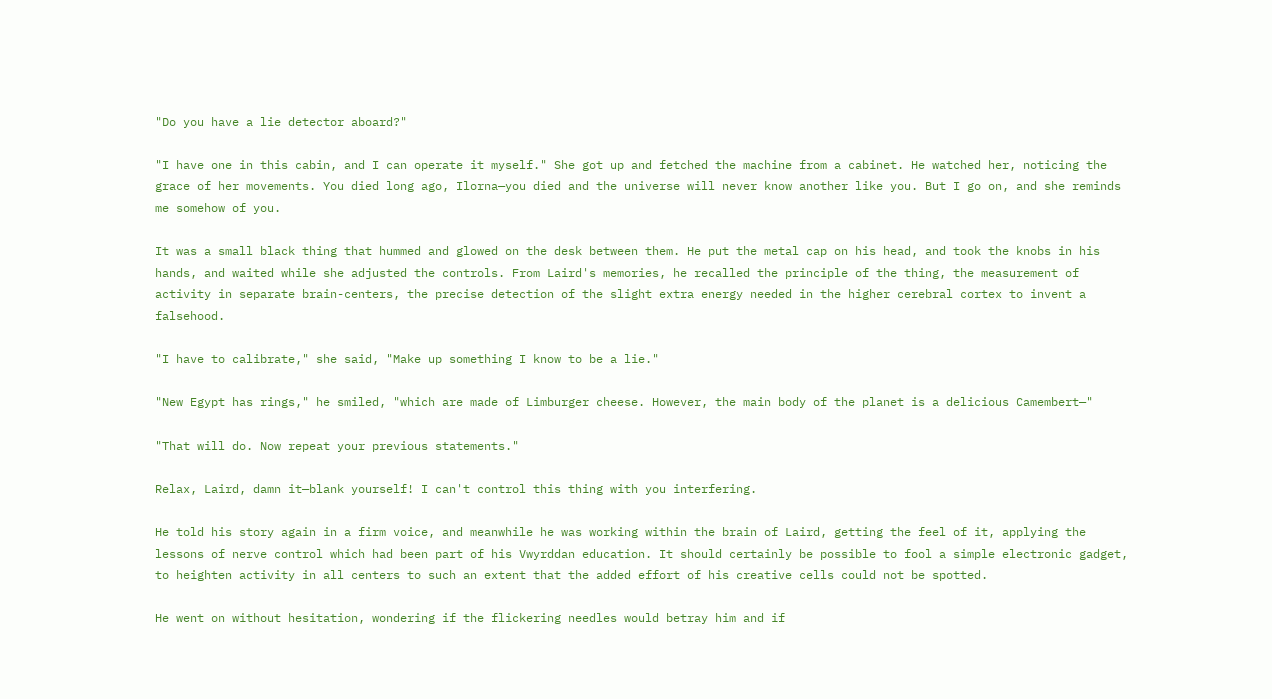"Do you have a lie detector aboard?"

"I have one in this cabin, and I can operate it myself." She got up and fetched the machine from a cabinet. He watched her, noticing the grace of her movements. You died long ago, Ilorna—you died and the universe will never know another like you. But I go on, and she reminds me somehow of you.

It was a small black thing that hummed and glowed on the desk between them. He put the metal cap on his head, and took the knobs in his hands, and waited while she adjusted the controls. From Laird's memories, he recalled the principle of the thing, the measurement of activity in separate brain-centers, the precise detection of the slight extra energy needed in the higher cerebral cortex to invent a falsehood.

"I have to calibrate," she said, "Make up something I know to be a lie."

"New Egypt has rings," he smiled, "which are made of Limburger cheese. However, the main body of the planet is a delicious Camembert—"

"That will do. Now repeat your previous statements."

Relax, Laird, damn it—blank yourself! I can't control this thing with you interfering.

He told his story again in a firm voice, and meanwhile he was working within the brain of Laird, getting the feel of it, applying the lessons of nerve control which had been part of his Vwyrddan education. It should certainly be possible to fool a simple electronic gadget, to heighten activity in all centers to such an extent that the added effort of his creative cells could not be spotted.

He went on without hesitation, wondering if the flickering needles would betray him and if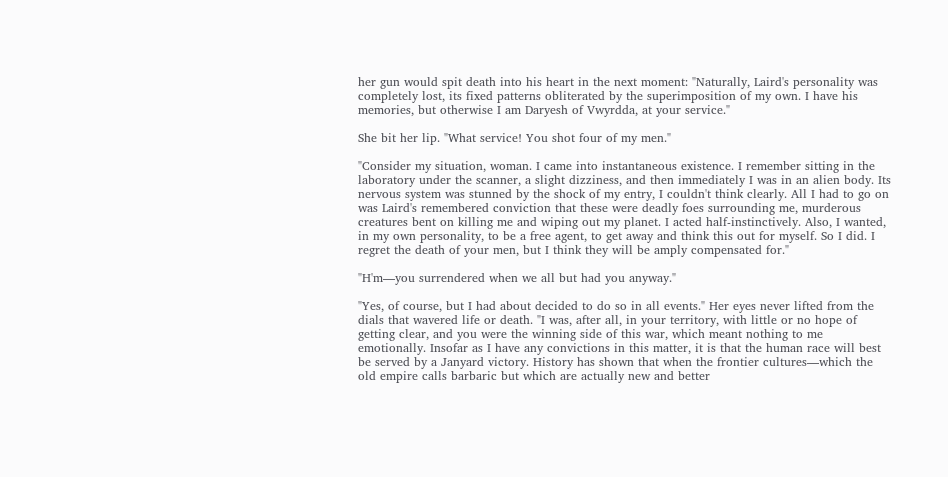her gun would spit death into his heart in the next moment: "Naturally, Laird's personality was completely lost, its fixed patterns obliterated by the superimposition of my own. I have his memories, but otherwise I am Daryesh of Vwyrdda, at your service."

She bit her lip. "What service! You shot four of my men."

"Consider my situation, woman. I came into instantaneous existence. I remember sitting in the laboratory under the scanner, a slight dizziness, and then immediately I was in an alien body. Its nervous system was stunned by the shock of my entry, I couldn't think clearly. All I had to go on was Laird's remembered conviction that these were deadly foes surrounding me, murderous creatures bent on killing me and wiping out my planet. I acted half-instinctively. Also, I wanted, in my own personality, to be a free agent, to get away and think this out for myself. So I did. I regret the death of your men, but I think they will be amply compensated for."

"H'm—you surrendered when we all but had you anyway."

"Yes, of course, but I had about decided to do so in all events." Her eyes never lifted from the dials that wavered life or death. "I was, after all, in your territory, with little or no hope of getting clear, and you were the winning side of this war, which meant nothing to me emotionally. Insofar as I have any convictions in this matter, it is that the human race will best be served by a Janyard victory. History has shown that when the frontier cultures—which the old empire calls barbaric but which are actually new and better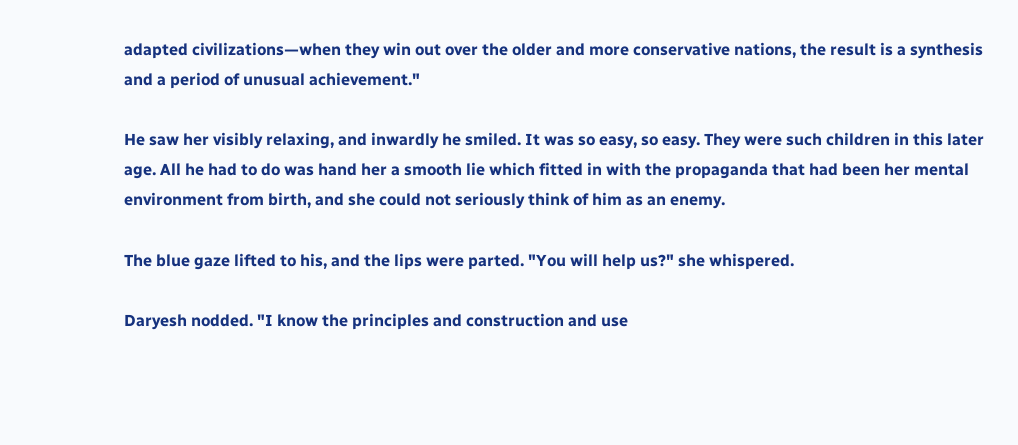adapted civilizations—when they win out over the older and more conservative nations, the result is a synthesis and a period of unusual achievement."

He saw her visibly relaxing, and inwardly he smiled. It was so easy, so easy. They were such children in this later age. All he had to do was hand her a smooth lie which fitted in with the propaganda that had been her mental environment from birth, and she could not seriously think of him as an enemy.

The blue gaze lifted to his, and the lips were parted. "You will help us?" she whispered.

Daryesh nodded. "I know the principles and construction and use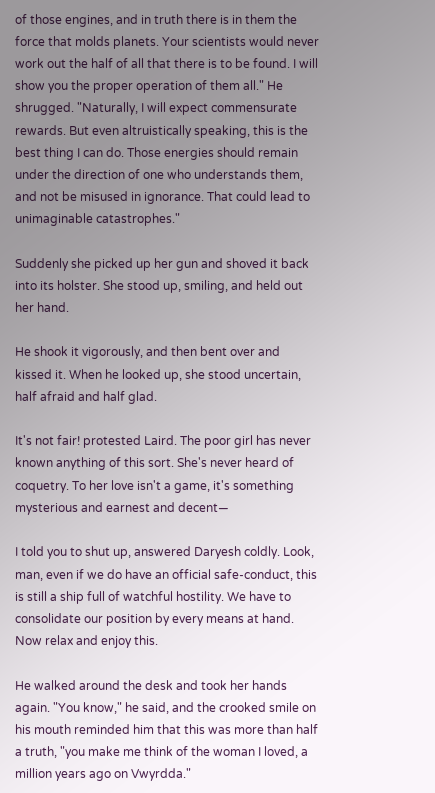of those engines, and in truth there is in them the force that molds planets. Your scientists would never work out the half of all that there is to be found. I will show you the proper operation of them all." He shrugged. "Naturally, I will expect commensurate rewards. But even altruistically speaking, this is the best thing I can do. Those energies should remain under the direction of one who understands them, and not be misused in ignorance. That could lead to unimaginable catastrophes."

Suddenly she picked up her gun and shoved it back into its holster. She stood up, smiling, and held out her hand.

He shook it vigorously, and then bent over and kissed it. When he looked up, she stood uncertain, half afraid and half glad.

It's not fair! protested Laird. The poor girl has never known anything of this sort. She's never heard of coquetry. To her love isn't a game, it's something mysterious and earnest and decent—

I told you to shut up, answered Daryesh coldly. Look, man, even if we do have an official safe-conduct, this is still a ship full of watchful hostility. We have to consolidate our position by every means at hand. Now relax and enjoy this.

He walked around the desk and took her hands again. "You know," he said, and the crooked smile on his mouth reminded him that this was more than half a truth, "you make me think of the woman I loved, a million years ago on Vwyrdda."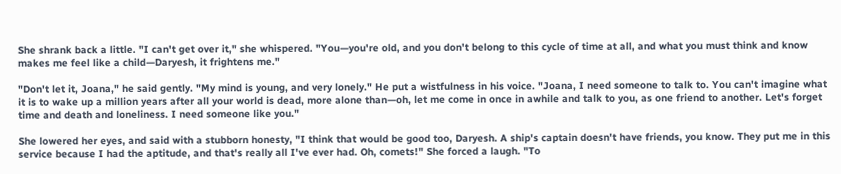She shrank back a little. "I can't get over it," she whispered. "You—you're old, and you don't belong to this cycle of time at all, and what you must think and know makes me feel like a child—Daryesh, it frightens me."

"Don't let it, Joana," he said gently. "My mind is young, and very lonely." He put a wistfulness in his voice. "Joana, I need someone to talk to. You can't imagine what it is to wake up a million years after all your world is dead, more alone than—oh, let me come in once in awhile and talk to you, as one friend to another. Let's forget time and death and loneliness. I need someone like you."

She lowered her eyes, and said with a stubborn honesty, "I think that would be good too, Daryesh. A ship's captain doesn't have friends, you know. They put me in this service because I had the aptitude, and that's really all I've ever had. Oh, comets!" She forced a laugh. "To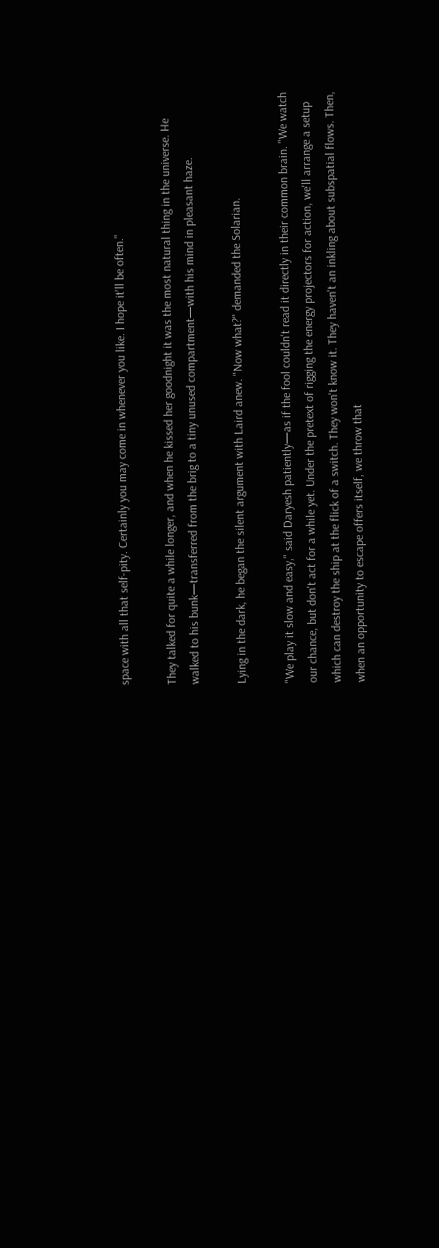space with all that self-pity. Certainly you may come in whenever you like. I hope it'll be often."

They talked for quite a while longer, and when he kissed her goodnight it was the most natural thing in the universe. He walked to his bunk—transferred from the brig to a tiny unused compartment—with his mind in pleasant haze.

Lying in the dark, he began the silent argument with Laird anew. "Now what?" demanded the Solarian.

"We play it slow and easy," said Daryesh patiently—as if the fool couldn't read it directly in their common brain. "We watch our chance, but don't act for a while yet. Under the pretext of rigging the energy projectors for action, we'll arrange a setup which can destroy the ship at the flick of a switch. They won't know it. They haven't an inkling about subspatial flows. Then, when an opportunity to escape offers itself, we throw that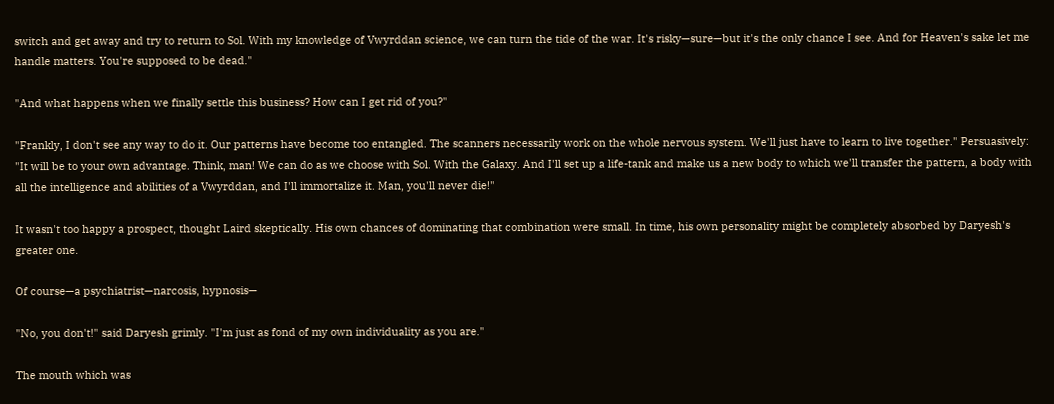switch and get away and try to return to Sol. With my knowledge of Vwyrddan science, we can turn the tide of the war. It's risky—sure—but it's the only chance I see. And for Heaven's sake let me handle matters. You're supposed to be dead."

"And what happens when we finally settle this business? How can I get rid of you?"

"Frankly, I don't see any way to do it. Our patterns have become too entangled. The scanners necessarily work on the whole nervous system. We'll just have to learn to live together." Persuasively: "It will be to your own advantage. Think, man! We can do as we choose with Sol. With the Galaxy. And I'll set up a life-tank and make us a new body to which we'll transfer the pattern, a body with all the intelligence and abilities of a Vwyrddan, and I'll immortalize it. Man, you'll never die!"

It wasn't too happy a prospect, thought Laird skeptically. His own chances of dominating that combination were small. In time, his own personality might be completely absorbed by Daryesh's greater one.

Of course—a psychiatrist—narcosis, hypnosis—

"No, you don't!" said Daryesh grimly. "I'm just as fond of my own individuality as you are."

The mouth which was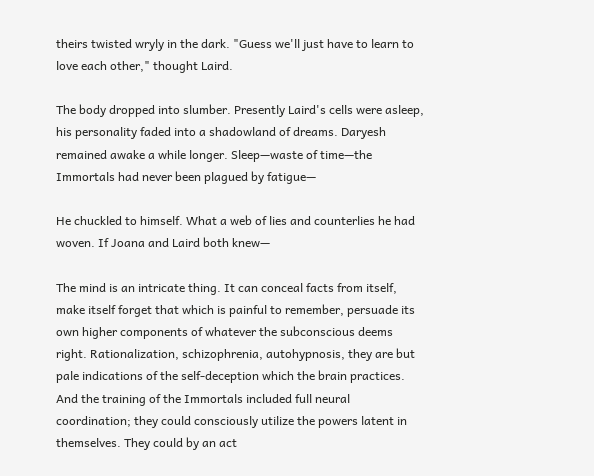theirs twisted wryly in the dark. "Guess we'll just have to learn to love each other," thought Laird.

The body dropped into slumber. Presently Laird's cells were asleep, his personality faded into a shadowland of dreams. Daryesh remained awake a while longer. Sleep—waste of time—the Immortals had never been plagued by fatigue—

He chuckled to himself. What a web of lies and counterlies he had woven. If Joana and Laird both knew—

The mind is an intricate thing. It can conceal facts from itself, make itself forget that which is painful to remember, persuade its own higher components of whatever the subconscious deems right. Rationalization, schizophrenia, autohypnosis, they are but pale indications of the self-deception which the brain practices. And the training of the Immortals included full neural coordination; they could consciously utilize the powers latent in themselves. They could by an act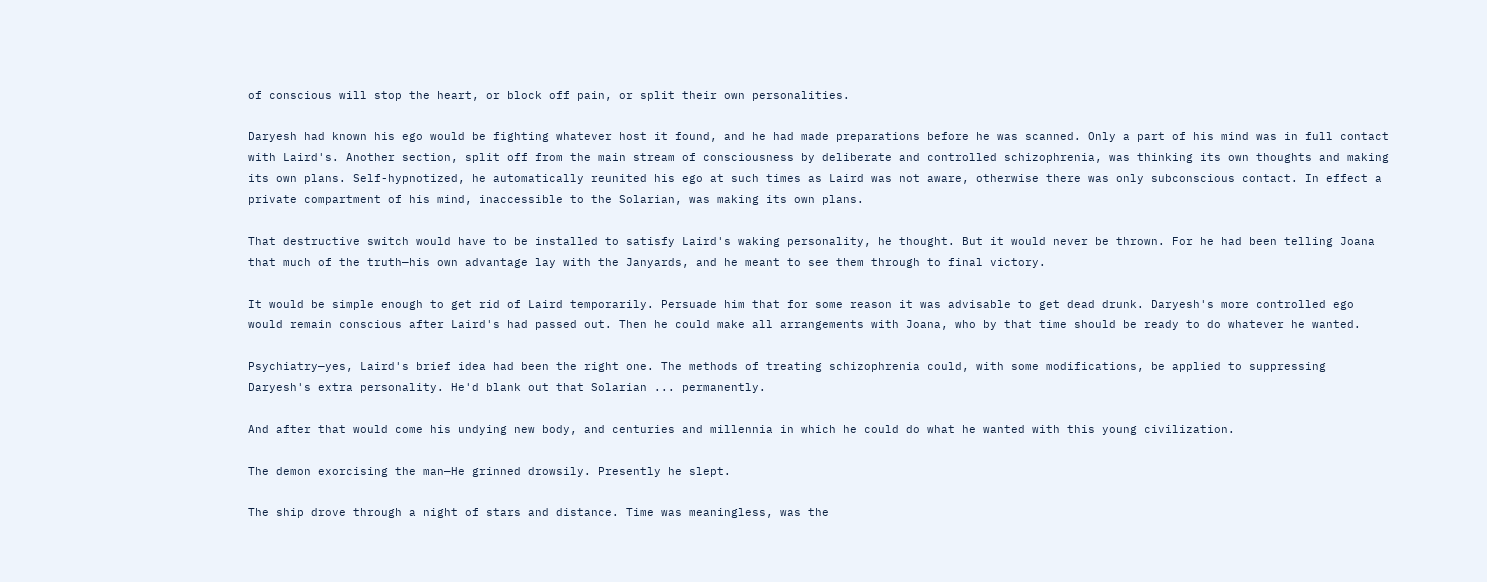of conscious will stop the heart, or block off pain, or split their own personalities.

Daryesh had known his ego would be fighting whatever host it found, and he had made preparations before he was scanned. Only a part of his mind was in full contact with Laird's. Another section, split off from the main stream of consciousness by deliberate and controlled schizophrenia, was thinking its own thoughts and making its own plans. Self-hypnotized, he automatically reunited his ego at such times as Laird was not aware, otherwise there was only subconscious contact. In effect a private compartment of his mind, inaccessible to the Solarian, was making its own plans.

That destructive switch would have to be installed to satisfy Laird's waking personality, he thought. But it would never be thrown. For he had been telling Joana that much of the truth—his own advantage lay with the Janyards, and he meant to see them through to final victory.

It would be simple enough to get rid of Laird temporarily. Persuade him that for some reason it was advisable to get dead drunk. Daryesh's more controlled ego would remain conscious after Laird's had passed out. Then he could make all arrangements with Joana, who by that time should be ready to do whatever he wanted.

Psychiatry—yes, Laird's brief idea had been the right one. The methods of treating schizophrenia could, with some modifications, be applied to suppressing Daryesh's extra personality. He'd blank out that Solarian ... permanently.

And after that would come his undying new body, and centuries and millennia in which he could do what he wanted with this young civilization.

The demon exorcising the man—He grinned drowsily. Presently he slept.

The ship drove through a night of stars and distance. Time was meaningless, was the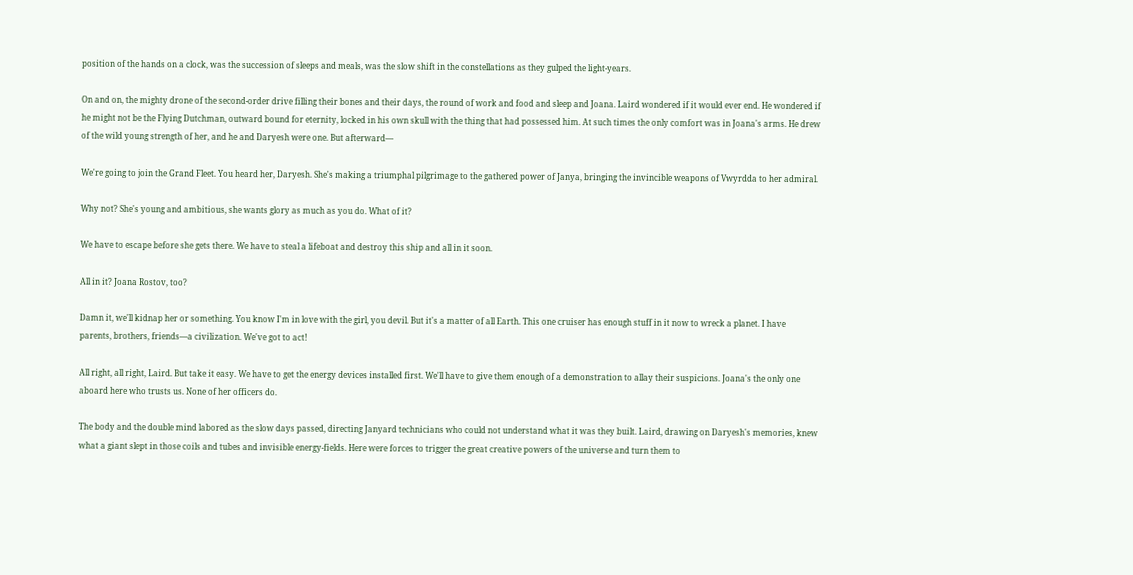position of the hands on a clock, was the succession of sleeps and meals, was the slow shift in the constellations as they gulped the light-years.

On and on, the mighty drone of the second-order drive filling their bones and their days, the round of work and food and sleep and Joana. Laird wondered if it would ever end. He wondered if he might not be the Flying Dutchman, outward bound for eternity, locked in his own skull with the thing that had possessed him. At such times the only comfort was in Joana's arms. He drew of the wild young strength of her, and he and Daryesh were one. But afterward—

We're going to join the Grand Fleet. You heard her, Daryesh. She's making a triumphal pilgrimage to the gathered power of Janya, bringing the invincible weapons of Vwyrdda to her admiral.

Why not? She's young and ambitious, she wants glory as much as you do. What of it?

We have to escape before she gets there. We have to steal a lifeboat and destroy this ship and all in it soon.

All in it? Joana Rostov, too?

Damn it, we'll kidnap her or something. You know I'm in love with the girl, you devil. But it's a matter of all Earth. This one cruiser has enough stuff in it now to wreck a planet. I have parents, brothers, friends—a civilization. We've got to act!

All right, all right, Laird. But take it easy. We have to get the energy devices installed first. We'll have to give them enough of a demonstration to allay their suspicions. Joana's the only one aboard here who trusts us. None of her officers do.

The body and the double mind labored as the slow days passed, directing Janyard technicians who could not understand what it was they built. Laird, drawing on Daryesh's memories, knew what a giant slept in those coils and tubes and invisible energy-fields. Here were forces to trigger the great creative powers of the universe and turn them to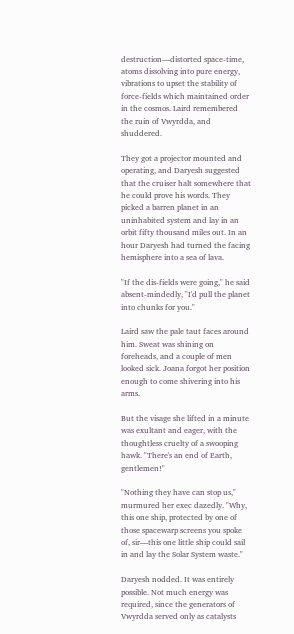destruction—distorted space-time, atoms dissolving into pure energy, vibrations to upset the stability of force-fields which maintained order in the cosmos. Laird remembered the ruin of Vwyrdda, and shuddered.

They got a projector mounted and operating, and Daryesh suggested that the cruiser halt somewhere that he could prove his words. They picked a barren planet in an uninhabited system and lay in an orbit fifty thousand miles out. In an hour Daryesh had turned the facing hemisphere into a sea of lava.

"If the dis-fields were going," he said absent-mindedly, "I'd pull the planet into chunks for you."

Laird saw the pale taut faces around him. Sweat was shining on foreheads, and a couple of men looked sick. Joana forgot her position enough to come shivering into his arms.

But the visage she lifted in a minute was exultant and eager, with the thoughtless cruelty of a swooping hawk. "There's an end of Earth, gentlemen!"

"Nothing they have can stop us," murmured her exec dazedly. "Why, this one ship, protected by one of those spacewarp screens you spoke of, sir—this one little ship could sail in and lay the Solar System waste."

Daryesh nodded. It was entirely possible. Not much energy was required, since the generators of Vwyrdda served only as catalysts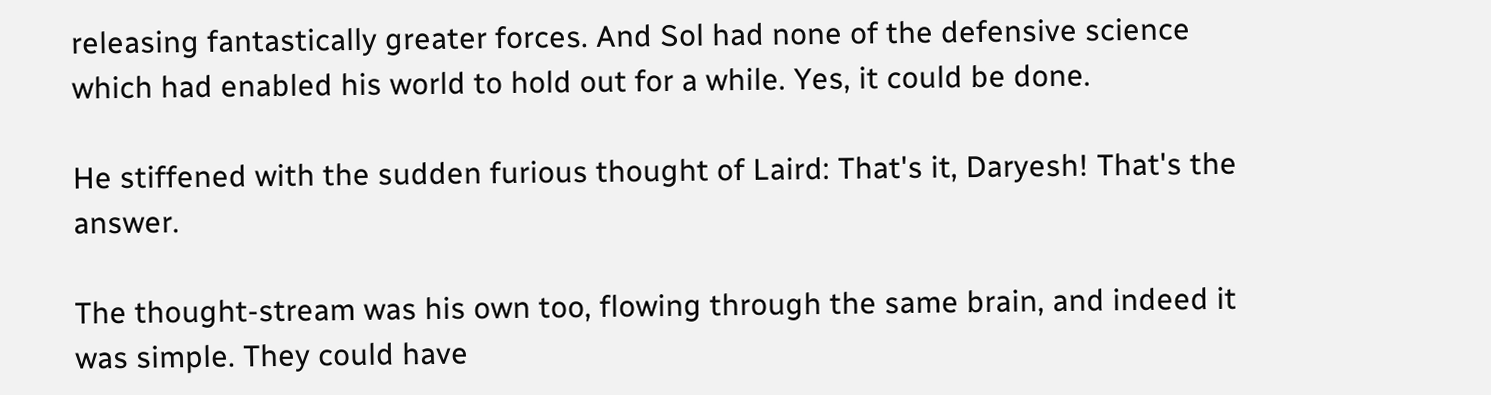releasing fantastically greater forces. And Sol had none of the defensive science which had enabled his world to hold out for a while. Yes, it could be done.

He stiffened with the sudden furious thought of Laird: That's it, Daryesh! That's the answer.

The thought-stream was his own too, flowing through the same brain, and indeed it was simple. They could have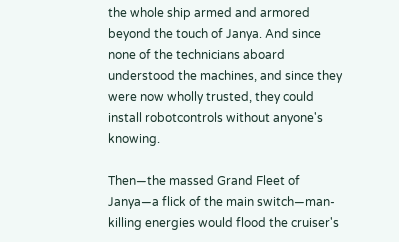the whole ship armed and armored beyond the touch of Janya. And since none of the technicians aboard understood the machines, and since they were now wholly trusted, they could install robotcontrols without anyone's knowing.

Then—the massed Grand Fleet of Janya—a flick of the main switch—man-killing energies would flood the cruiser's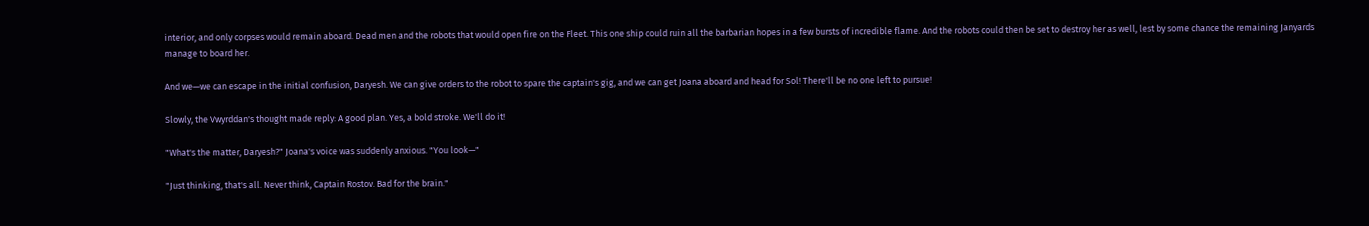interior, and only corpses would remain aboard. Dead men and the robots that would open fire on the Fleet. This one ship could ruin all the barbarian hopes in a few bursts of incredible flame. And the robots could then be set to destroy her as well, lest by some chance the remaining Janyards manage to board her.

And we—we can escape in the initial confusion, Daryesh. We can give orders to the robot to spare the captain's gig, and we can get Joana aboard and head for Sol! There'll be no one left to pursue!

Slowly, the Vwyrddan's thought made reply: A good plan. Yes, a bold stroke. We'll do it!

"What's the matter, Daryesh?" Joana's voice was suddenly anxious. "You look—"

"Just thinking, that's all. Never think, Captain Rostov. Bad for the brain."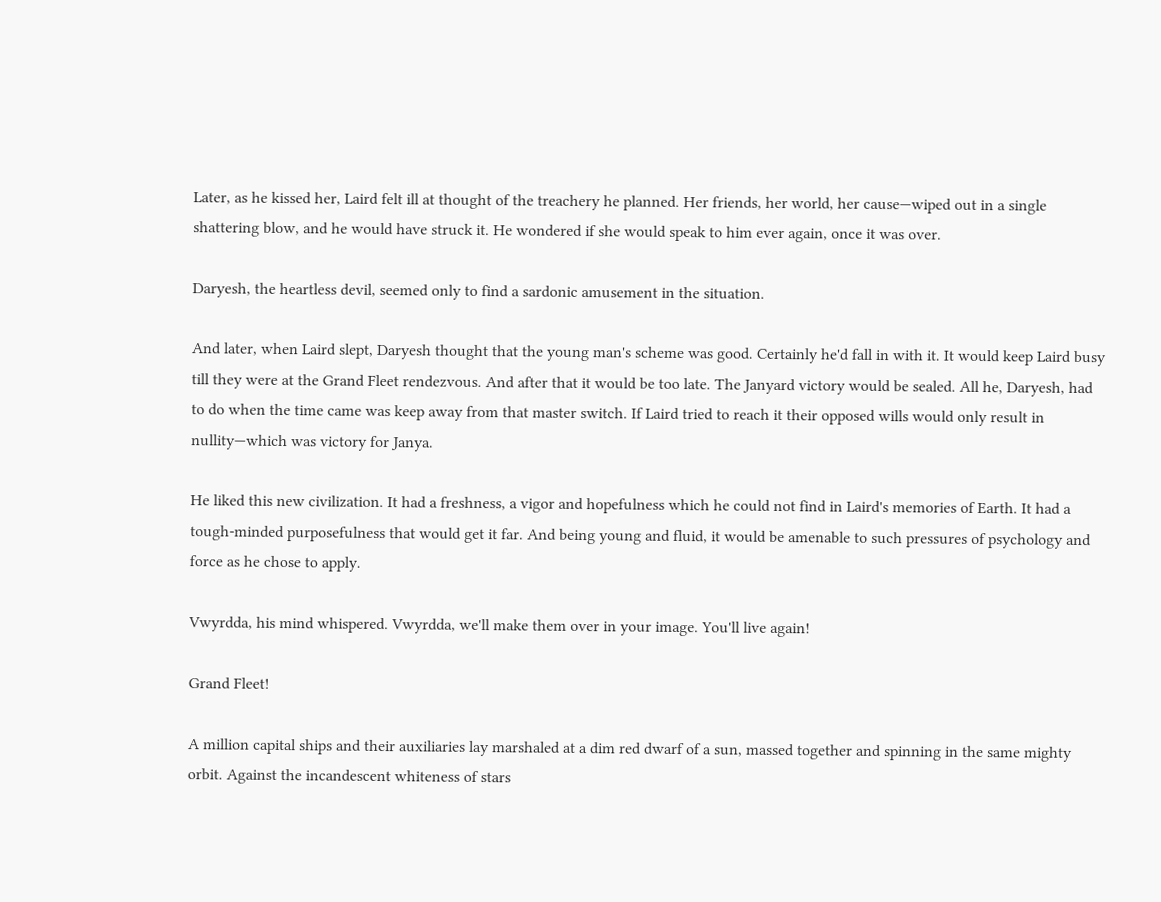Later, as he kissed her, Laird felt ill at thought of the treachery he planned. Her friends, her world, her cause—wiped out in a single shattering blow, and he would have struck it. He wondered if she would speak to him ever again, once it was over.

Daryesh, the heartless devil, seemed only to find a sardonic amusement in the situation.

And later, when Laird slept, Daryesh thought that the young man's scheme was good. Certainly he'd fall in with it. It would keep Laird busy till they were at the Grand Fleet rendezvous. And after that it would be too late. The Janyard victory would be sealed. All he, Daryesh, had to do when the time came was keep away from that master switch. If Laird tried to reach it their opposed wills would only result in nullity—which was victory for Janya.

He liked this new civilization. It had a freshness, a vigor and hopefulness which he could not find in Laird's memories of Earth. It had a tough-minded purposefulness that would get it far. And being young and fluid, it would be amenable to such pressures of psychology and force as he chose to apply.

Vwyrdda, his mind whispered. Vwyrdda, we'll make them over in your image. You'll live again!

Grand Fleet!

A million capital ships and their auxiliaries lay marshaled at a dim red dwarf of a sun, massed together and spinning in the same mighty orbit. Against the incandescent whiteness of stars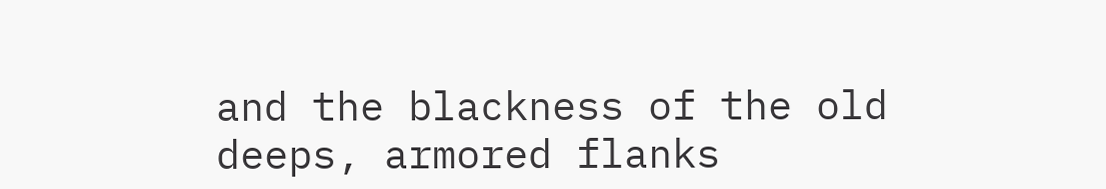and the blackness of the old deeps, armored flanks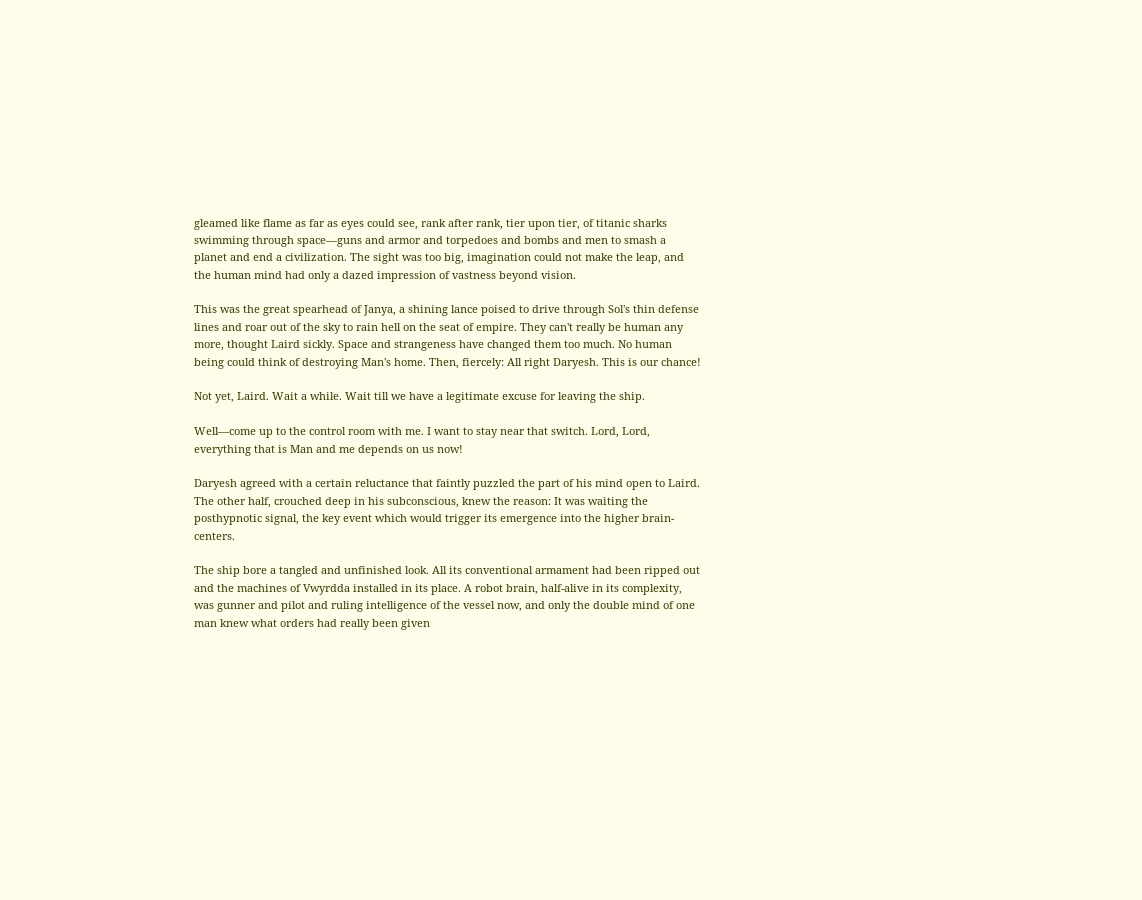gleamed like flame as far as eyes could see, rank after rank, tier upon tier, of titanic sharks swimming through space—guns and armor and torpedoes and bombs and men to smash a planet and end a civilization. The sight was too big, imagination could not make the leap, and the human mind had only a dazed impression of vastness beyond vision.

This was the great spearhead of Janya, a shining lance poised to drive through Sol's thin defense lines and roar out of the sky to rain hell on the seat of empire. They can't really be human any more, thought Laird sickly. Space and strangeness have changed them too much. No human being could think of destroying Man's home. Then, fiercely: All right Daryesh. This is our chance!

Not yet, Laird. Wait a while. Wait till we have a legitimate excuse for leaving the ship.

Well—come up to the control room with me. I want to stay near that switch. Lord, Lord, everything that is Man and me depends on us now!

Daryesh agreed with a certain reluctance that faintly puzzled the part of his mind open to Laird. The other half, crouched deep in his subconscious, knew the reason: It was waiting the posthypnotic signal, the key event which would trigger its emergence into the higher brain-centers.

The ship bore a tangled and unfinished look. All its conventional armament had been ripped out and the machines of Vwyrdda installed in its place. A robot brain, half-alive in its complexity, was gunner and pilot and ruling intelligence of the vessel now, and only the double mind of one man knew what orders had really been given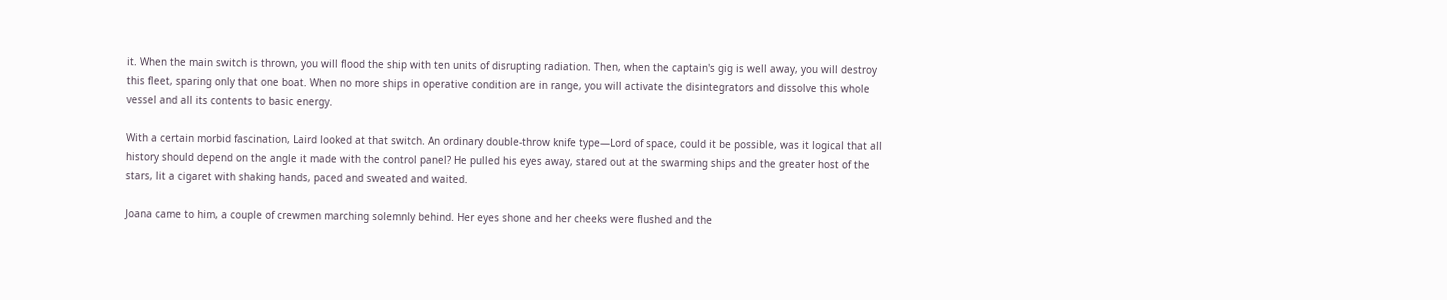it. When the main switch is thrown, you will flood the ship with ten units of disrupting radiation. Then, when the captain's gig is well away, you will destroy this fleet, sparing only that one boat. When no more ships in operative condition are in range, you will activate the disintegrators and dissolve this whole vessel and all its contents to basic energy.

With a certain morbid fascination, Laird looked at that switch. An ordinary double-throw knife type—Lord of space, could it be possible, was it logical that all history should depend on the angle it made with the control panel? He pulled his eyes away, stared out at the swarming ships and the greater host of the stars, lit a cigaret with shaking hands, paced and sweated and waited.

Joana came to him, a couple of crewmen marching solemnly behind. Her eyes shone and her cheeks were flushed and the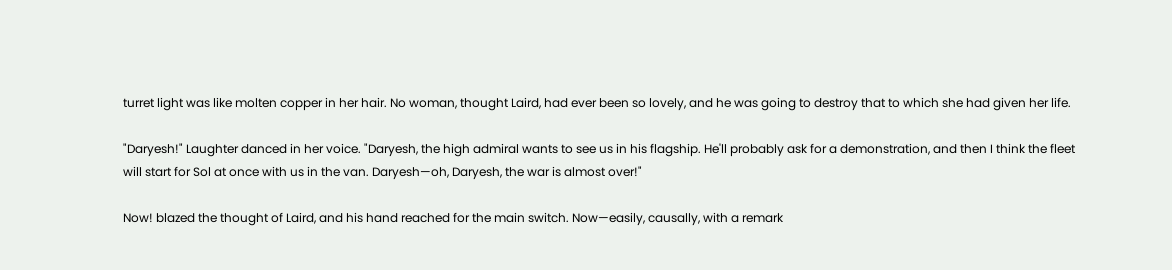turret light was like molten copper in her hair. No woman, thought Laird, had ever been so lovely, and he was going to destroy that to which she had given her life.

"Daryesh!" Laughter danced in her voice. "Daryesh, the high admiral wants to see us in his flagship. He'll probably ask for a demonstration, and then I think the fleet will start for Sol at once with us in the van. Daryesh—oh, Daryesh, the war is almost over!"

Now! blazed the thought of Laird, and his hand reached for the main switch. Now—easily, causally, with a remark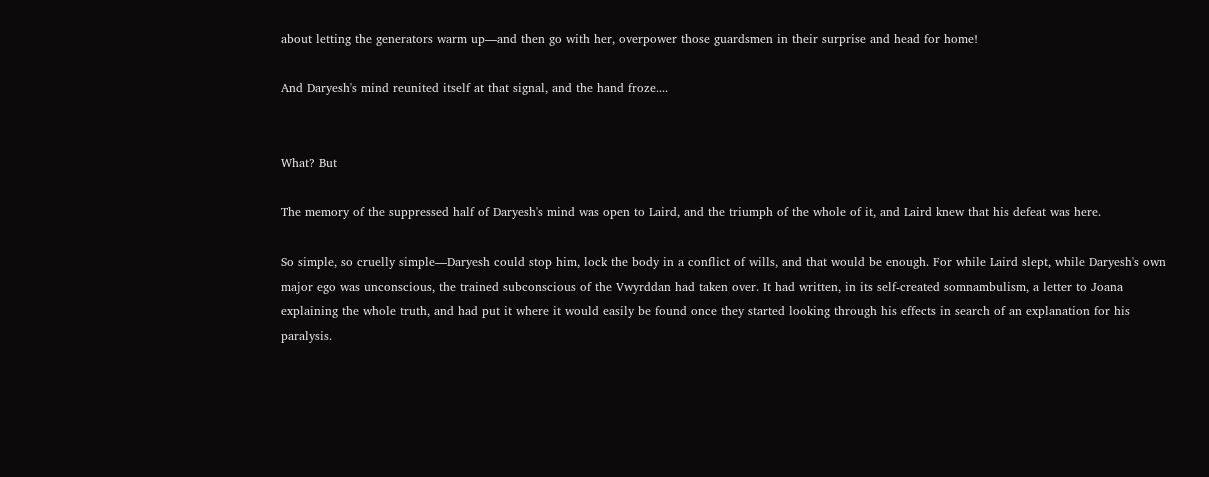about letting the generators warm up—and then go with her, overpower those guardsmen in their surprise and head for home!

And Daryesh's mind reunited itself at that signal, and the hand froze....


What? But

The memory of the suppressed half of Daryesh's mind was open to Laird, and the triumph of the whole of it, and Laird knew that his defeat was here.

So simple, so cruelly simple—Daryesh could stop him, lock the body in a conflict of wills, and that would be enough. For while Laird slept, while Daryesh's own major ego was unconscious, the trained subconscious of the Vwyrddan had taken over. It had written, in its self-created somnambulism, a letter to Joana explaining the whole truth, and had put it where it would easily be found once they started looking through his effects in search of an explanation for his paralysis.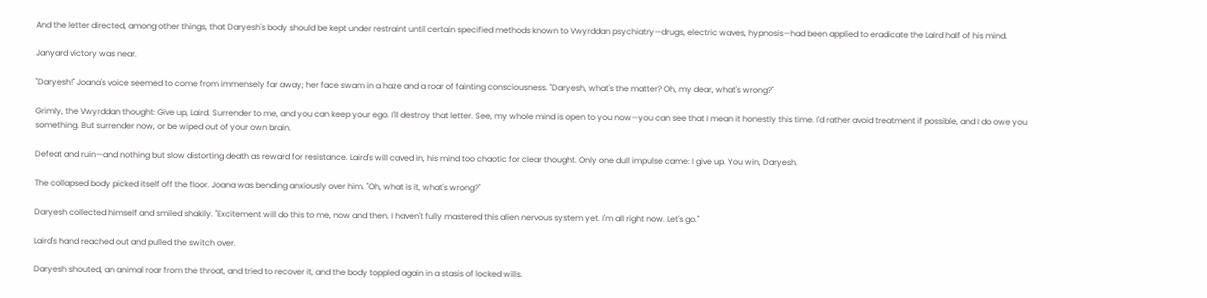And the letter directed, among other things, that Daryesh's body should be kept under restraint until certain specified methods known to Vwyrddan psychiatry—drugs, electric waves, hypnosis—had been applied to eradicate the Laird half of his mind.

Janyard victory was near.

"Daryesh!" Joana's voice seemed to come from immensely far away; her face swam in a haze and a roar of fainting consciousness. "Daryesh, what's the matter? Oh, my dear, what's wrong?"

Grimly, the Vwyrddan thought: Give up, Laird. Surrender to me, and you can keep your ego. I'll destroy that letter. See, my whole mind is open to you now—you can see that I mean it honestly this time. I'd rather avoid treatment if possible, and I do owe you something. But surrender now, or be wiped out of your own brain.

Defeat and ruin—and nothing but slow distorting death as reward for resistance. Laird's will caved in, his mind too chaotic for clear thought. Only one dull impulse came: I give up. You win, Daryesh.

The collapsed body picked itself off the floor. Joana was bending anxiously over him. "Oh, what is it, what's wrong?"

Daryesh collected himself and smiled shakily. "Excitement will do this to me, now and then. I haven't fully mastered this alien nervous system yet. I'm all right now. Let's go."

Laird's hand reached out and pulled the switch over.

Daryesh shouted, an animal roar from the throat, and tried to recover it, and the body toppled again in a stasis of locked wills.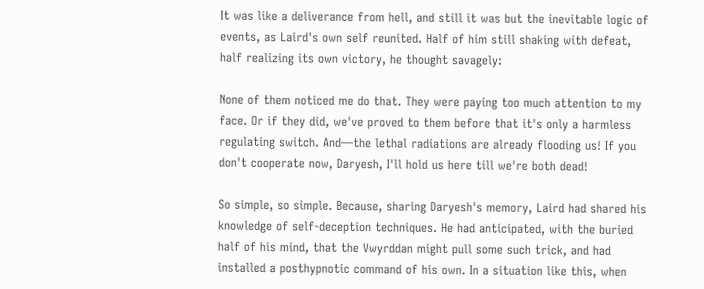It was like a deliverance from hell, and still it was but the inevitable logic of events, as Laird's own self reunited. Half of him still shaking with defeat, half realizing its own victory, he thought savagely:

None of them noticed me do that. They were paying too much attention to my face. Or if they did, we've proved to them before that it's only a harmless regulating switch. And—the lethal radiations are already flooding us! If you don't cooperate now, Daryesh, I'll hold us here till we're both dead!

So simple, so simple. Because, sharing Daryesh's memory, Laird had shared his knowledge of self-deception techniques. He had anticipated, with the buried half of his mind, that the Vwyrddan might pull some such trick, and had installed a posthypnotic command of his own. In a situation like this, when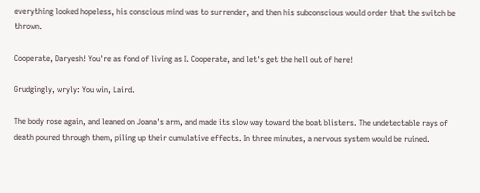everything looked hopeless, his conscious mind was to surrender, and then his subconscious would order that the switch be thrown.

Cooperate, Daryesh! You're as fond of living as I. Cooperate, and let's get the hell out of here!

Grudgingly, wryly: You win, Laird.

The body rose again, and leaned on Joana's arm, and made its slow way toward the boat blisters. The undetectable rays of death poured through them, piling up their cumulative effects. In three minutes, a nervous system would be ruined.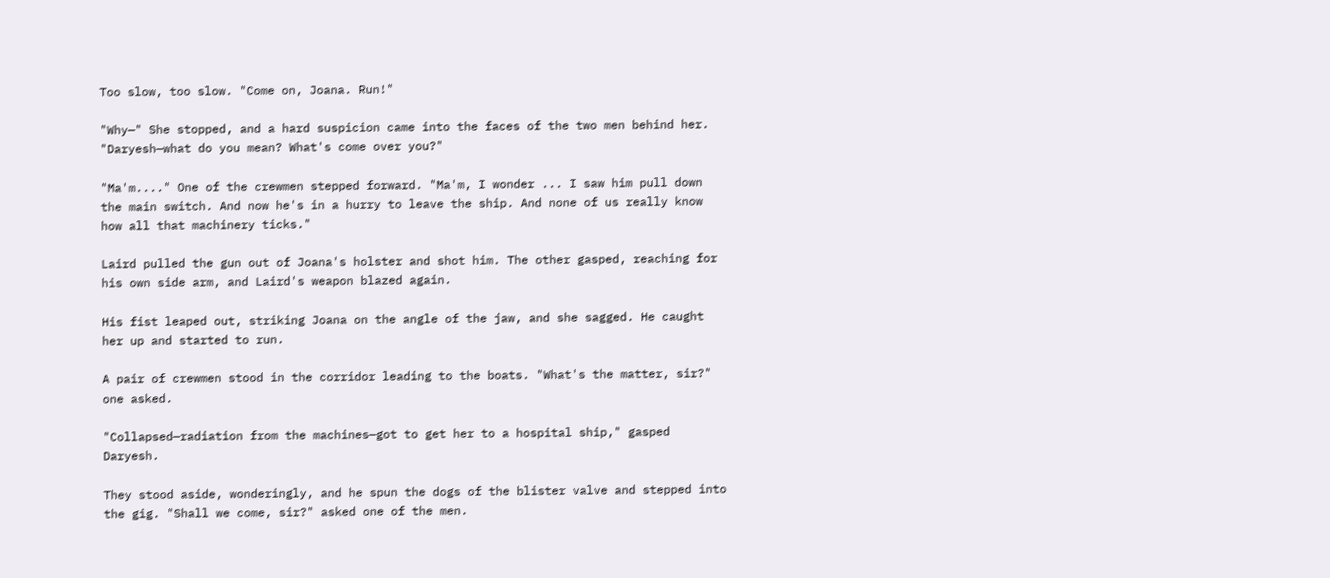Too slow, too slow. "Come on, Joana. Run!"

"Why—" She stopped, and a hard suspicion came into the faces of the two men behind her. "Daryesh—what do you mean? What's come over you?"

"Ma'm...." One of the crewmen stepped forward. "Ma'm, I wonder ... I saw him pull down the main switch. And now he's in a hurry to leave the ship. And none of us really know how all that machinery ticks."

Laird pulled the gun out of Joana's holster and shot him. The other gasped, reaching for his own side arm, and Laird's weapon blazed again.

His fist leaped out, striking Joana on the angle of the jaw, and she sagged. He caught her up and started to run.

A pair of crewmen stood in the corridor leading to the boats. "What's the matter, sir?" one asked.

"Collapsed—radiation from the machines—got to get her to a hospital ship," gasped Daryesh.

They stood aside, wonderingly, and he spun the dogs of the blister valve and stepped into the gig. "Shall we come, sir?" asked one of the men.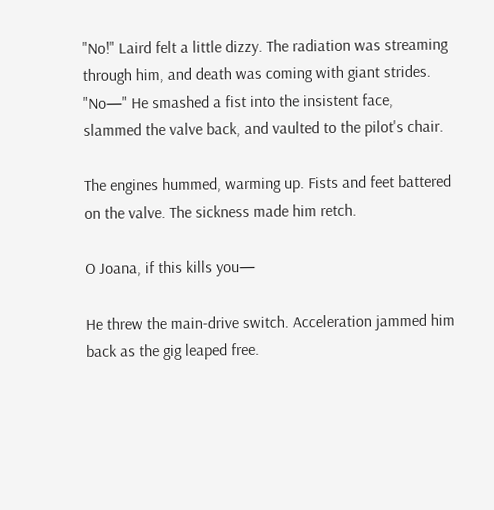"No!" Laird felt a little dizzy. The radiation was streaming through him, and death was coming with giant strides. "No—" He smashed a fist into the insistent face, slammed the valve back, and vaulted to the pilot's chair.

The engines hummed, warming up. Fists and feet battered on the valve. The sickness made him retch.

O Joana, if this kills you—

He threw the main-drive switch. Acceleration jammed him back as the gig leaped free.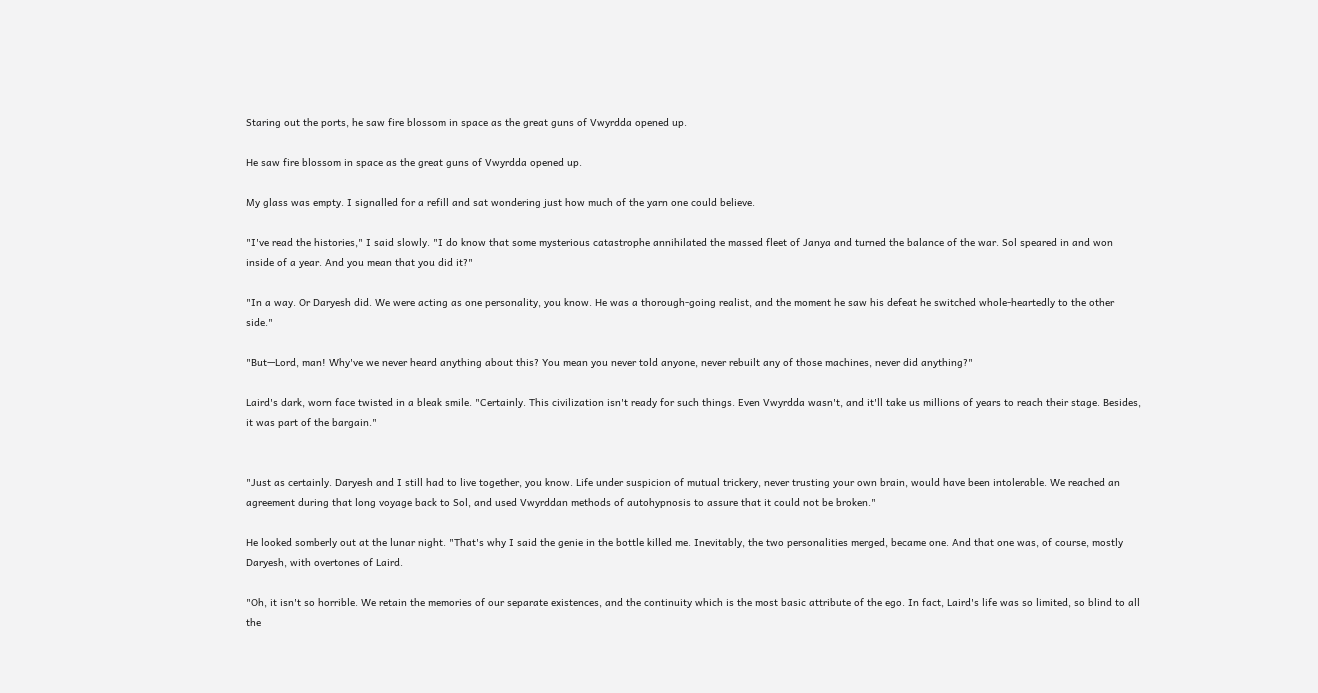Staring out the ports, he saw fire blossom in space as the great guns of Vwyrdda opened up.

He saw fire blossom in space as the great guns of Vwyrdda opened up.

My glass was empty. I signalled for a refill and sat wondering just how much of the yarn one could believe.

"I've read the histories," I said slowly. "I do know that some mysterious catastrophe annihilated the massed fleet of Janya and turned the balance of the war. Sol speared in and won inside of a year. And you mean that you did it?"

"In a way. Or Daryesh did. We were acting as one personality, you know. He was a thorough-going realist, and the moment he saw his defeat he switched whole-heartedly to the other side."

"But—Lord, man! Why've we never heard anything about this? You mean you never told anyone, never rebuilt any of those machines, never did anything?"

Laird's dark, worn face twisted in a bleak smile. "Certainly. This civilization isn't ready for such things. Even Vwyrdda wasn't, and it'll take us millions of years to reach their stage. Besides, it was part of the bargain."


"Just as certainly. Daryesh and I still had to live together, you know. Life under suspicion of mutual trickery, never trusting your own brain, would have been intolerable. We reached an agreement during that long voyage back to Sol, and used Vwyrddan methods of autohypnosis to assure that it could not be broken."

He looked somberly out at the lunar night. "That's why I said the genie in the bottle killed me. Inevitably, the two personalities merged, became one. And that one was, of course, mostly Daryesh, with overtones of Laird.

"Oh, it isn't so horrible. We retain the memories of our separate existences, and the continuity which is the most basic attribute of the ego. In fact, Laird's life was so limited, so blind to all the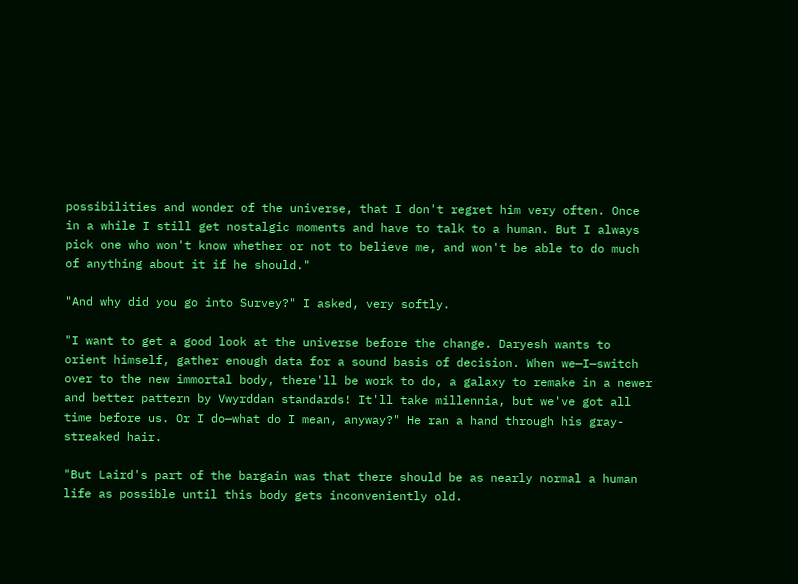possibilities and wonder of the universe, that I don't regret him very often. Once in a while I still get nostalgic moments and have to talk to a human. But I always pick one who won't know whether or not to believe me, and won't be able to do much of anything about it if he should."

"And why did you go into Survey?" I asked, very softly.

"I want to get a good look at the universe before the change. Daryesh wants to orient himself, gather enough data for a sound basis of decision. When we—I—switch over to the new immortal body, there'll be work to do, a galaxy to remake in a newer and better pattern by Vwyrddan standards! It'll take millennia, but we've got all time before us. Or I do—what do I mean, anyway?" He ran a hand through his gray-streaked hair.

"But Laird's part of the bargain was that there should be as nearly normal a human life as possible until this body gets inconveniently old.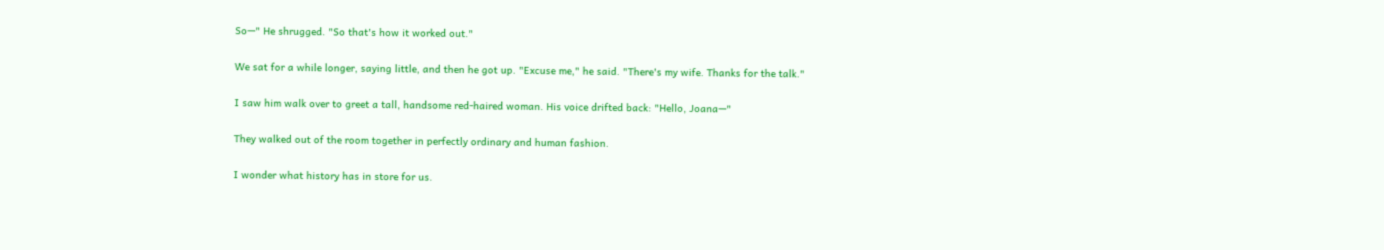So—" He shrugged. "So that's how it worked out."

We sat for a while longer, saying little, and then he got up. "Excuse me," he said. "There's my wife. Thanks for the talk."

I saw him walk over to greet a tall, handsome red-haired woman. His voice drifted back: "Hello, Joana—"

They walked out of the room together in perfectly ordinary and human fashion.

I wonder what history has in store for us.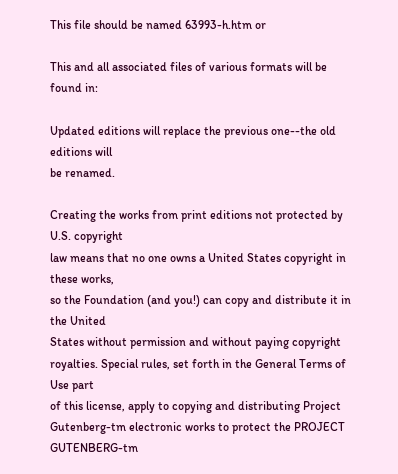This file should be named 63993-h.htm or

This and all associated files of various formats will be found in:

Updated editions will replace the previous one--the old editions will
be renamed.

Creating the works from print editions not protected by U.S. copyright
law means that no one owns a United States copyright in these works,
so the Foundation (and you!) can copy and distribute it in the United
States without permission and without paying copyright
royalties. Special rules, set forth in the General Terms of Use part
of this license, apply to copying and distributing Project
Gutenberg-tm electronic works to protect the PROJECT GUTENBERG-tm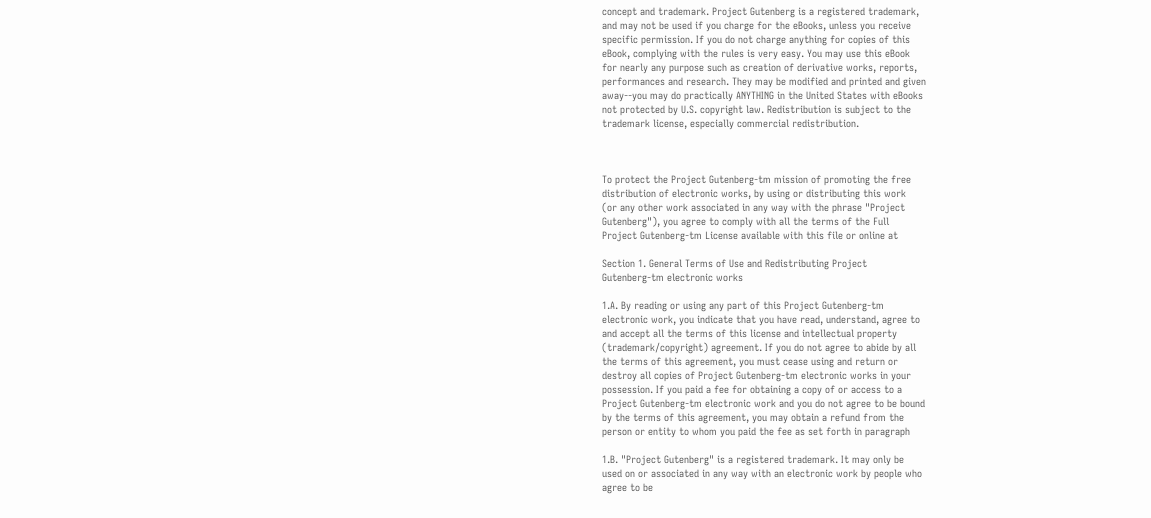concept and trademark. Project Gutenberg is a registered trademark,
and may not be used if you charge for the eBooks, unless you receive
specific permission. If you do not charge anything for copies of this
eBook, complying with the rules is very easy. You may use this eBook
for nearly any purpose such as creation of derivative works, reports,
performances and research. They may be modified and printed and given
away--you may do practically ANYTHING in the United States with eBooks
not protected by U.S. copyright law. Redistribution is subject to the
trademark license, especially commercial redistribution.



To protect the Project Gutenberg-tm mission of promoting the free
distribution of electronic works, by using or distributing this work
(or any other work associated in any way with the phrase "Project
Gutenberg"), you agree to comply with all the terms of the Full
Project Gutenberg-tm License available with this file or online at

Section 1. General Terms of Use and Redistributing Project
Gutenberg-tm electronic works

1.A. By reading or using any part of this Project Gutenberg-tm
electronic work, you indicate that you have read, understand, agree to
and accept all the terms of this license and intellectual property
(trademark/copyright) agreement. If you do not agree to abide by all
the terms of this agreement, you must cease using and return or
destroy all copies of Project Gutenberg-tm electronic works in your
possession. If you paid a fee for obtaining a copy of or access to a
Project Gutenberg-tm electronic work and you do not agree to be bound
by the terms of this agreement, you may obtain a refund from the
person or entity to whom you paid the fee as set forth in paragraph

1.B. "Project Gutenberg" is a registered trademark. It may only be
used on or associated in any way with an electronic work by people who
agree to be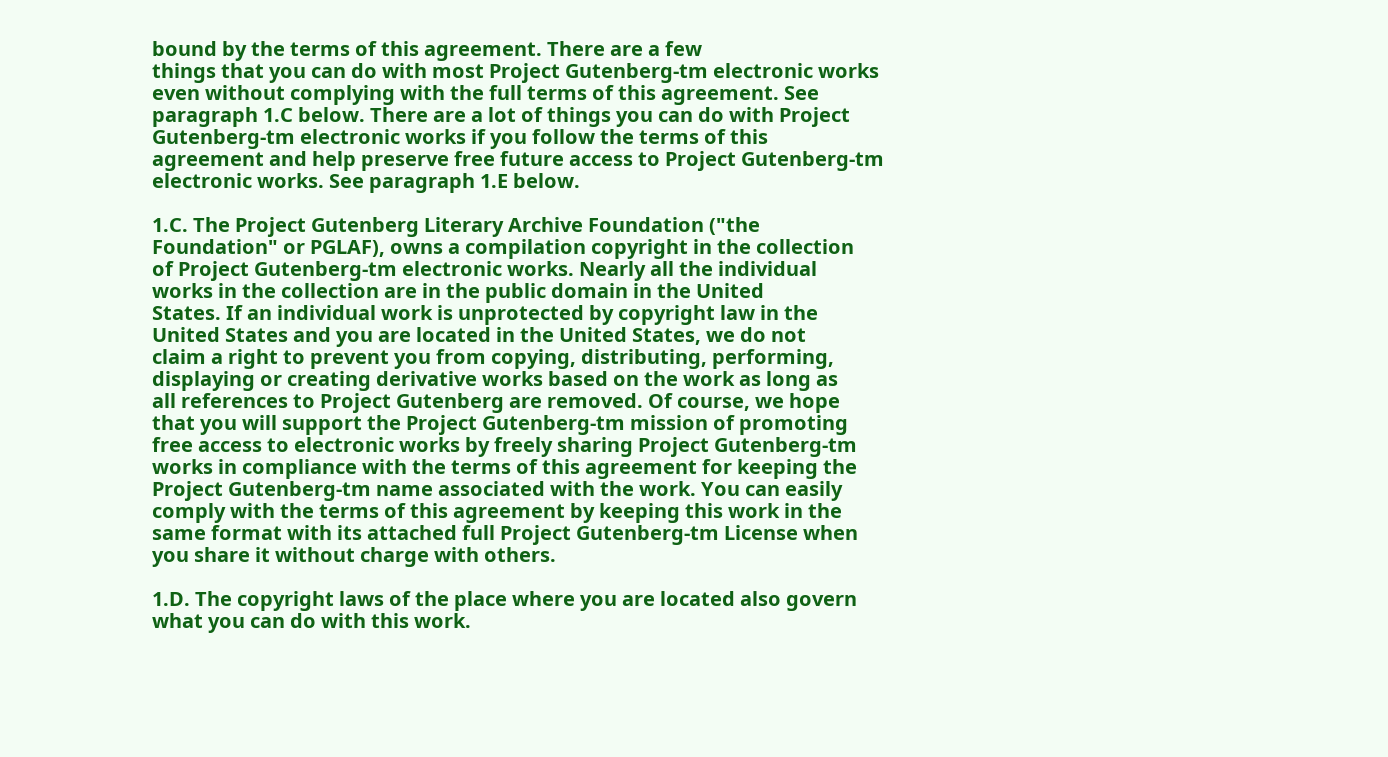bound by the terms of this agreement. There are a few
things that you can do with most Project Gutenberg-tm electronic works
even without complying with the full terms of this agreement. See
paragraph 1.C below. There are a lot of things you can do with Project
Gutenberg-tm electronic works if you follow the terms of this
agreement and help preserve free future access to Project Gutenberg-tm
electronic works. See paragraph 1.E below.

1.C. The Project Gutenberg Literary Archive Foundation ("the
Foundation" or PGLAF), owns a compilation copyright in the collection
of Project Gutenberg-tm electronic works. Nearly all the individual
works in the collection are in the public domain in the United
States. If an individual work is unprotected by copyright law in the
United States and you are located in the United States, we do not
claim a right to prevent you from copying, distributing, performing,
displaying or creating derivative works based on the work as long as
all references to Project Gutenberg are removed. Of course, we hope
that you will support the Project Gutenberg-tm mission of promoting
free access to electronic works by freely sharing Project Gutenberg-tm
works in compliance with the terms of this agreement for keeping the
Project Gutenberg-tm name associated with the work. You can easily
comply with the terms of this agreement by keeping this work in the
same format with its attached full Project Gutenberg-tm License when
you share it without charge with others.

1.D. The copyright laws of the place where you are located also govern
what you can do with this work.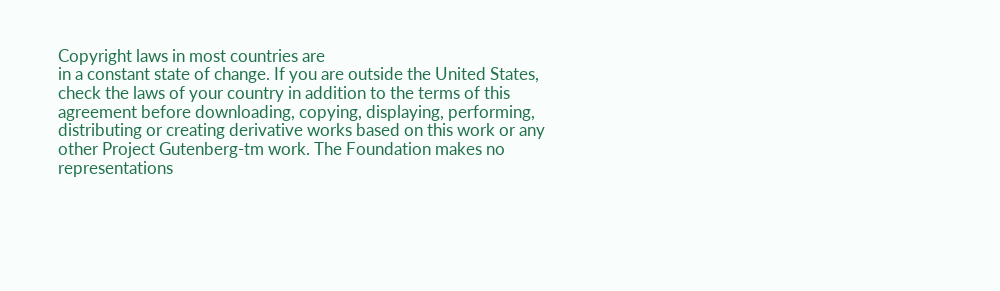Copyright laws in most countries are
in a constant state of change. If you are outside the United States,
check the laws of your country in addition to the terms of this
agreement before downloading, copying, displaying, performing,
distributing or creating derivative works based on this work or any
other Project Gutenberg-tm work. The Foundation makes no
representations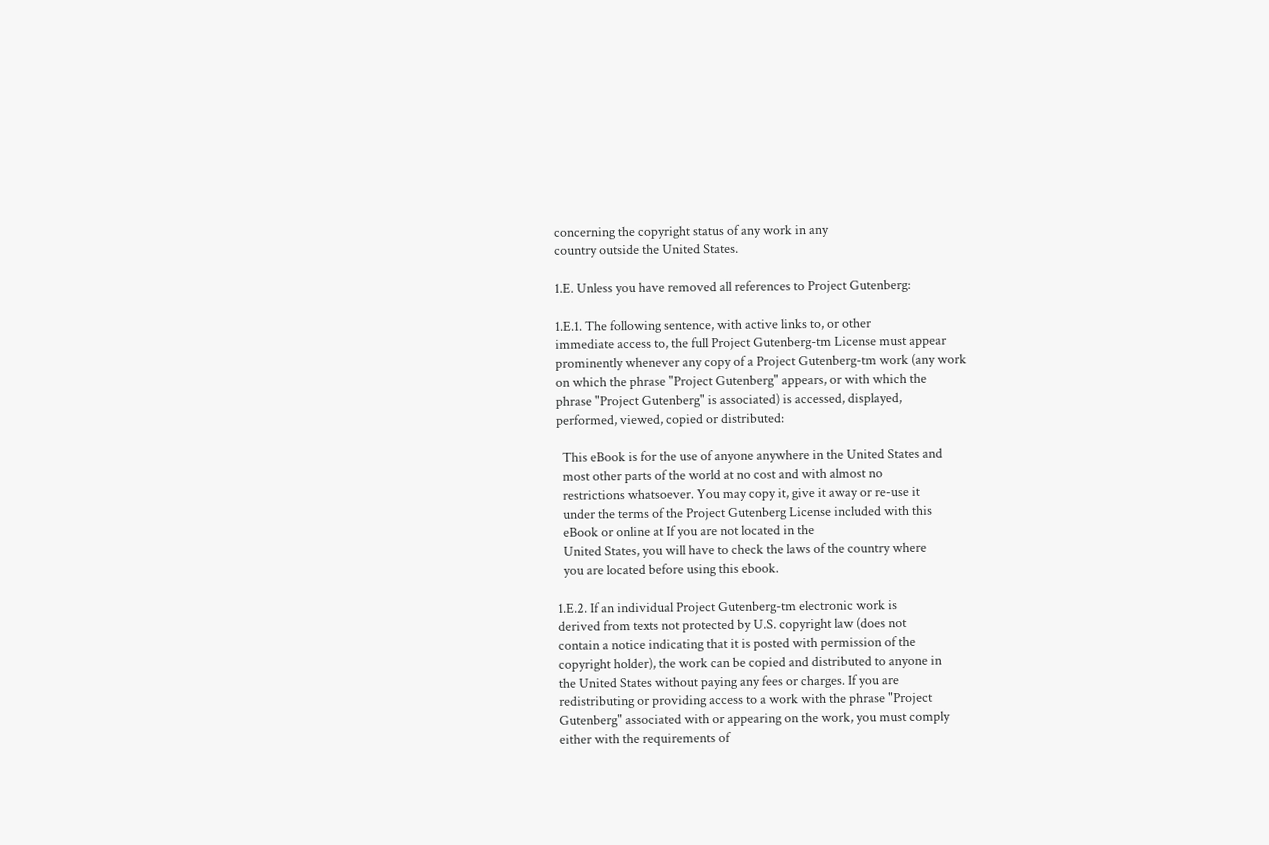concerning the copyright status of any work in any
country outside the United States.

1.E. Unless you have removed all references to Project Gutenberg:

1.E.1. The following sentence, with active links to, or other
immediate access to, the full Project Gutenberg-tm License must appear
prominently whenever any copy of a Project Gutenberg-tm work (any work
on which the phrase "Project Gutenberg" appears, or with which the
phrase "Project Gutenberg" is associated) is accessed, displayed,
performed, viewed, copied or distributed:

  This eBook is for the use of anyone anywhere in the United States and
  most other parts of the world at no cost and with almost no
  restrictions whatsoever. You may copy it, give it away or re-use it
  under the terms of the Project Gutenberg License included with this
  eBook or online at If you are not located in the
  United States, you will have to check the laws of the country where
  you are located before using this ebook.

1.E.2. If an individual Project Gutenberg-tm electronic work is
derived from texts not protected by U.S. copyright law (does not
contain a notice indicating that it is posted with permission of the
copyright holder), the work can be copied and distributed to anyone in
the United States without paying any fees or charges. If you are
redistributing or providing access to a work with the phrase "Project
Gutenberg" associated with or appearing on the work, you must comply
either with the requirements of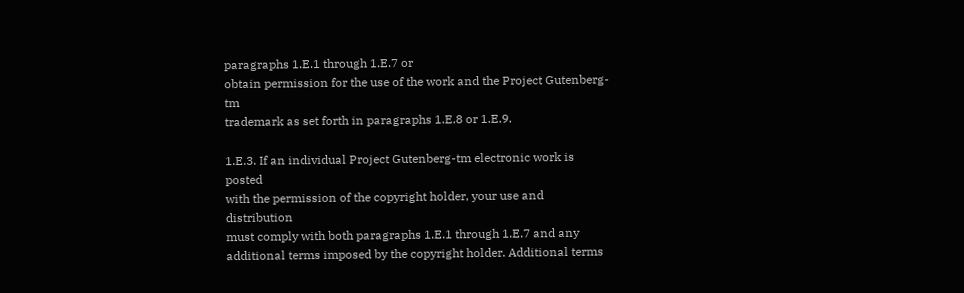paragraphs 1.E.1 through 1.E.7 or
obtain permission for the use of the work and the Project Gutenberg-tm
trademark as set forth in paragraphs 1.E.8 or 1.E.9.

1.E.3. If an individual Project Gutenberg-tm electronic work is posted
with the permission of the copyright holder, your use and distribution
must comply with both paragraphs 1.E.1 through 1.E.7 and any
additional terms imposed by the copyright holder. Additional terms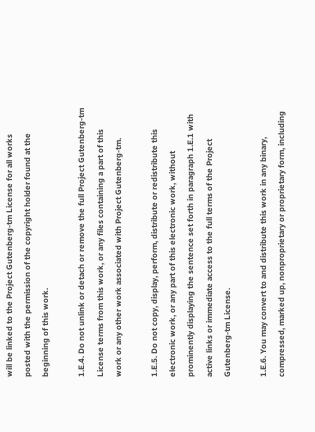will be linked to the Project Gutenberg-tm License for all works
posted with the permission of the copyright holder found at the
beginning of this work.

1.E.4. Do not unlink or detach or remove the full Project Gutenberg-tm
License terms from this work, or any files containing a part of this
work or any other work associated with Project Gutenberg-tm.

1.E.5. Do not copy, display, perform, distribute or redistribute this
electronic work, or any part of this electronic work, without
prominently displaying the sentence set forth in paragraph 1.E.1 with
active links or immediate access to the full terms of the Project
Gutenberg-tm License.

1.E.6. You may convert to and distribute this work in any binary,
compressed, marked up, nonproprietary or proprietary form, including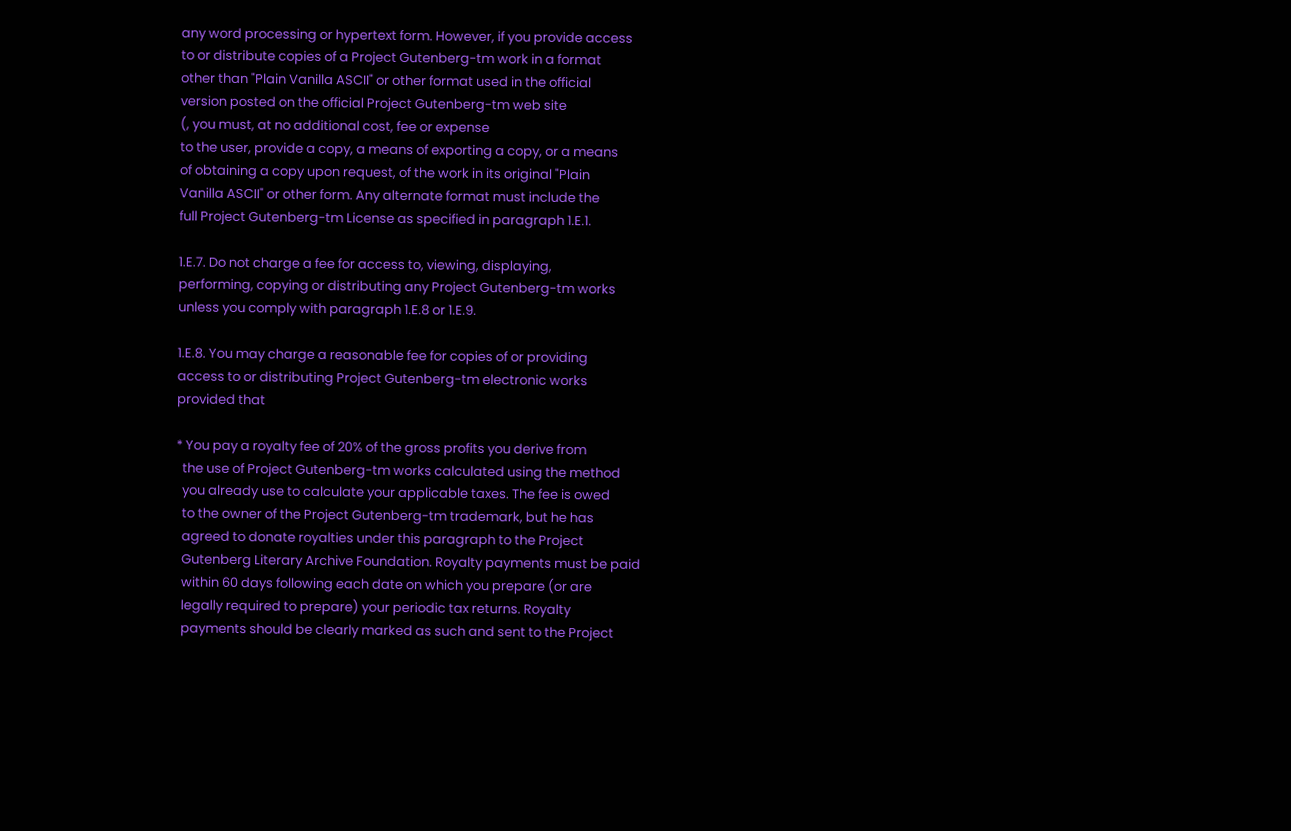any word processing or hypertext form. However, if you provide access
to or distribute copies of a Project Gutenberg-tm work in a format
other than "Plain Vanilla ASCII" or other format used in the official
version posted on the official Project Gutenberg-tm web site
(, you must, at no additional cost, fee or expense
to the user, provide a copy, a means of exporting a copy, or a means
of obtaining a copy upon request, of the work in its original "Plain
Vanilla ASCII" or other form. Any alternate format must include the
full Project Gutenberg-tm License as specified in paragraph 1.E.1.

1.E.7. Do not charge a fee for access to, viewing, displaying,
performing, copying or distributing any Project Gutenberg-tm works
unless you comply with paragraph 1.E.8 or 1.E.9.

1.E.8. You may charge a reasonable fee for copies of or providing
access to or distributing Project Gutenberg-tm electronic works
provided that

* You pay a royalty fee of 20% of the gross profits you derive from
  the use of Project Gutenberg-tm works calculated using the method
  you already use to calculate your applicable taxes. The fee is owed
  to the owner of the Project Gutenberg-tm trademark, but he has
  agreed to donate royalties under this paragraph to the Project
  Gutenberg Literary Archive Foundation. Royalty payments must be paid
  within 60 days following each date on which you prepare (or are
  legally required to prepare) your periodic tax returns. Royalty
  payments should be clearly marked as such and sent to the Project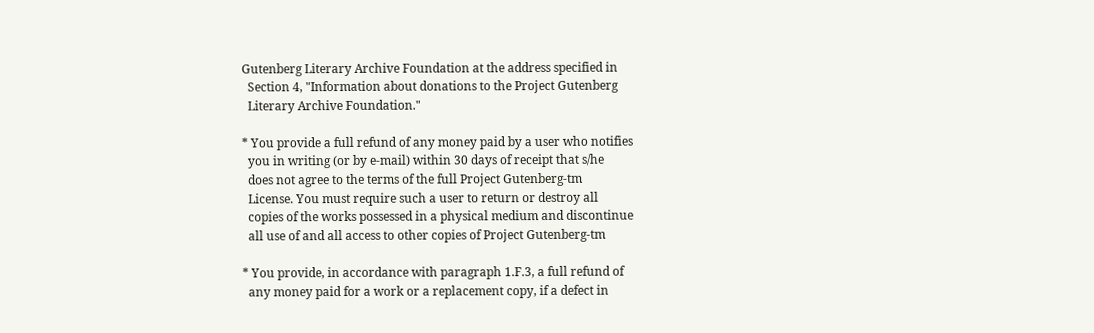Gutenberg Literary Archive Foundation at the address specified in
  Section 4, "Information about donations to the Project Gutenberg
  Literary Archive Foundation."

* You provide a full refund of any money paid by a user who notifies
  you in writing (or by e-mail) within 30 days of receipt that s/he
  does not agree to the terms of the full Project Gutenberg-tm
  License. You must require such a user to return or destroy all
  copies of the works possessed in a physical medium and discontinue
  all use of and all access to other copies of Project Gutenberg-tm

* You provide, in accordance with paragraph 1.F.3, a full refund of
  any money paid for a work or a replacement copy, if a defect in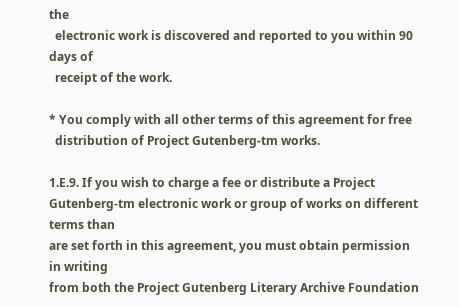the
  electronic work is discovered and reported to you within 90 days of
  receipt of the work.

* You comply with all other terms of this agreement for free
  distribution of Project Gutenberg-tm works.

1.E.9. If you wish to charge a fee or distribute a Project
Gutenberg-tm electronic work or group of works on different terms than
are set forth in this agreement, you must obtain permission in writing
from both the Project Gutenberg Literary Archive Foundation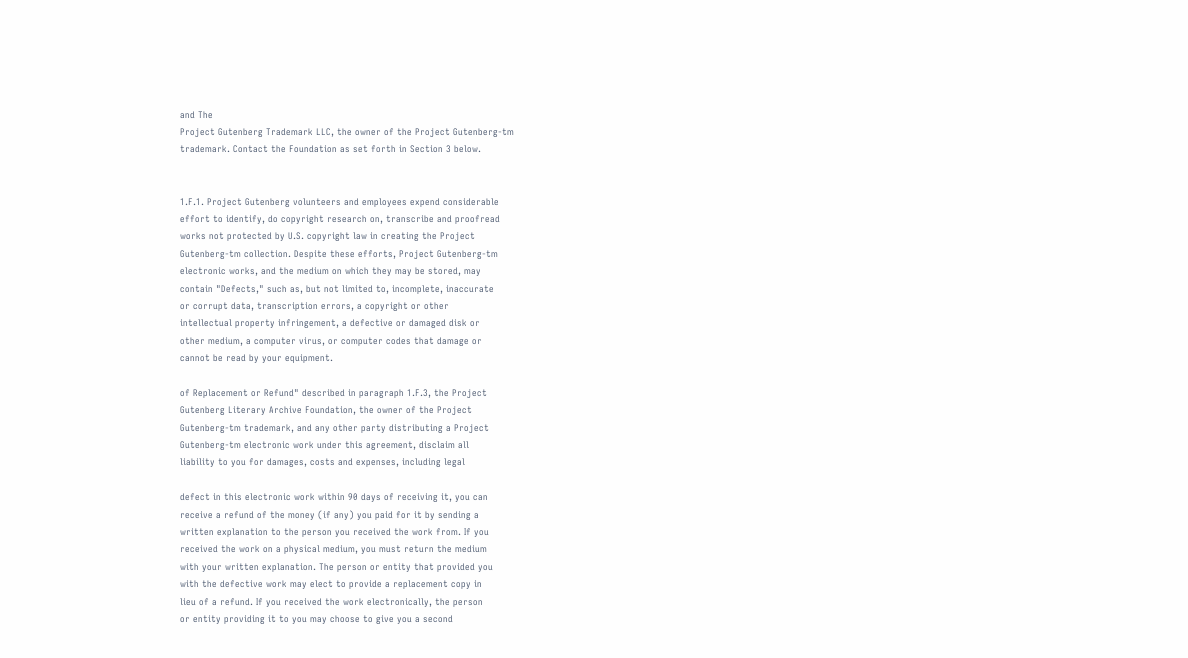and The
Project Gutenberg Trademark LLC, the owner of the Project Gutenberg-tm
trademark. Contact the Foundation as set forth in Section 3 below.


1.F.1. Project Gutenberg volunteers and employees expend considerable
effort to identify, do copyright research on, transcribe and proofread
works not protected by U.S. copyright law in creating the Project
Gutenberg-tm collection. Despite these efforts, Project Gutenberg-tm
electronic works, and the medium on which they may be stored, may
contain "Defects," such as, but not limited to, incomplete, inaccurate
or corrupt data, transcription errors, a copyright or other
intellectual property infringement, a defective or damaged disk or
other medium, a computer virus, or computer codes that damage or
cannot be read by your equipment.

of Replacement or Refund" described in paragraph 1.F.3, the Project
Gutenberg Literary Archive Foundation, the owner of the Project
Gutenberg-tm trademark, and any other party distributing a Project
Gutenberg-tm electronic work under this agreement, disclaim all
liability to you for damages, costs and expenses, including legal

defect in this electronic work within 90 days of receiving it, you can
receive a refund of the money (if any) you paid for it by sending a
written explanation to the person you received the work from. If you
received the work on a physical medium, you must return the medium
with your written explanation. The person or entity that provided you
with the defective work may elect to provide a replacement copy in
lieu of a refund. If you received the work electronically, the person
or entity providing it to you may choose to give you a second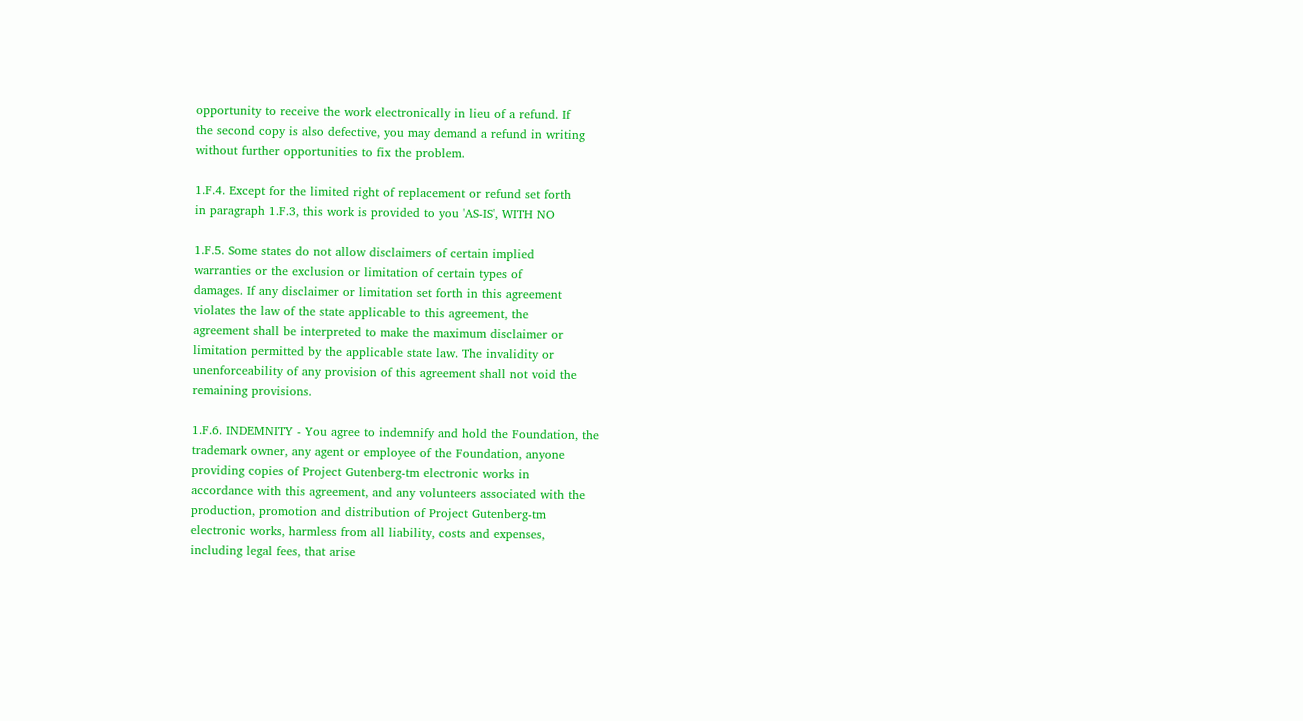opportunity to receive the work electronically in lieu of a refund. If
the second copy is also defective, you may demand a refund in writing
without further opportunities to fix the problem.

1.F.4. Except for the limited right of replacement or refund set forth
in paragraph 1.F.3, this work is provided to you 'AS-IS', WITH NO

1.F.5. Some states do not allow disclaimers of certain implied
warranties or the exclusion or limitation of certain types of
damages. If any disclaimer or limitation set forth in this agreement
violates the law of the state applicable to this agreement, the
agreement shall be interpreted to make the maximum disclaimer or
limitation permitted by the applicable state law. The invalidity or
unenforceability of any provision of this agreement shall not void the
remaining provisions.

1.F.6. INDEMNITY - You agree to indemnify and hold the Foundation, the
trademark owner, any agent or employee of the Foundation, anyone
providing copies of Project Gutenberg-tm electronic works in
accordance with this agreement, and any volunteers associated with the
production, promotion and distribution of Project Gutenberg-tm
electronic works, harmless from all liability, costs and expenses,
including legal fees, that arise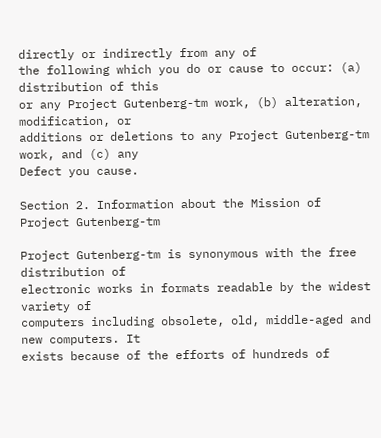directly or indirectly from any of
the following which you do or cause to occur: (a) distribution of this
or any Project Gutenberg-tm work, (b) alteration, modification, or
additions or deletions to any Project Gutenberg-tm work, and (c) any
Defect you cause.

Section 2. Information about the Mission of Project Gutenberg-tm

Project Gutenberg-tm is synonymous with the free distribution of
electronic works in formats readable by the widest variety of
computers including obsolete, old, middle-aged and new computers. It
exists because of the efforts of hundreds of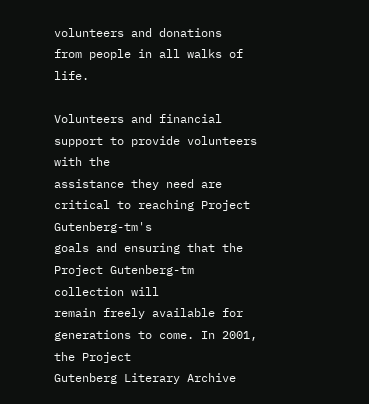volunteers and donations
from people in all walks of life.

Volunteers and financial support to provide volunteers with the
assistance they need are critical to reaching Project Gutenberg-tm's
goals and ensuring that the Project Gutenberg-tm collection will
remain freely available for generations to come. In 2001, the Project
Gutenberg Literary Archive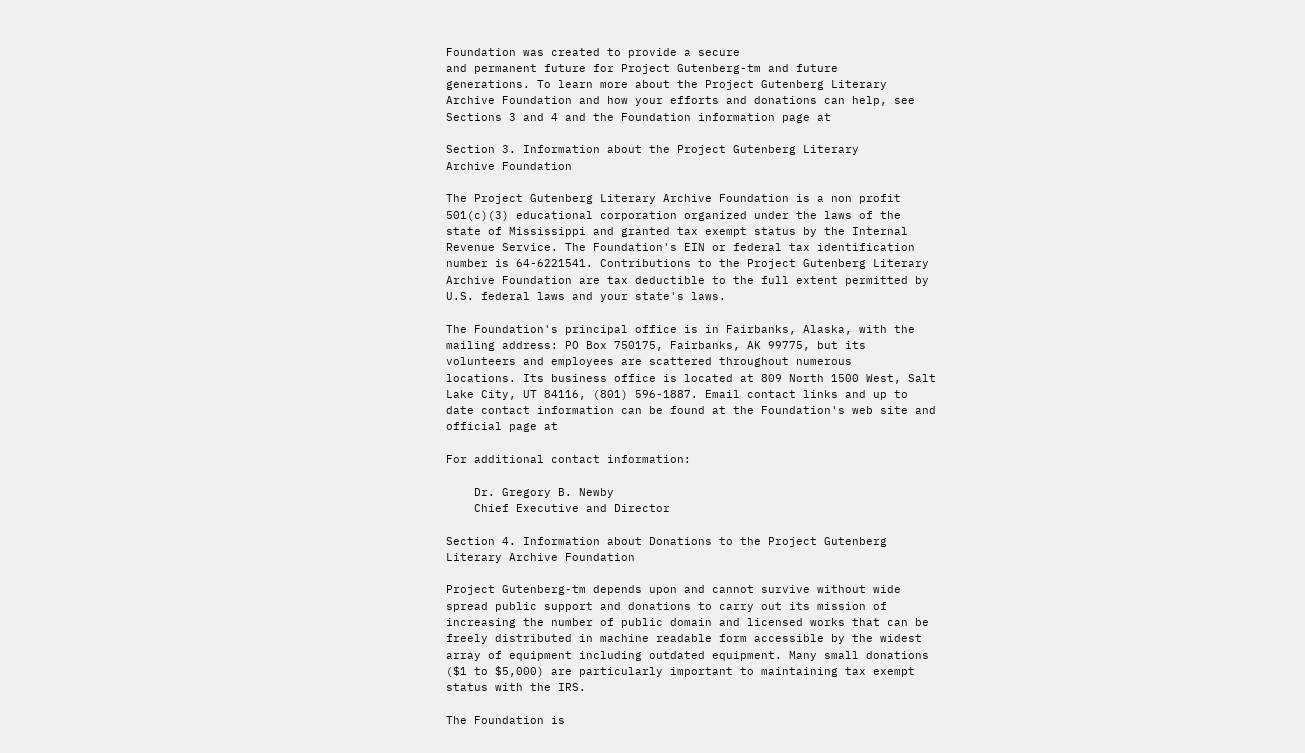Foundation was created to provide a secure
and permanent future for Project Gutenberg-tm and future
generations. To learn more about the Project Gutenberg Literary
Archive Foundation and how your efforts and donations can help, see
Sections 3 and 4 and the Foundation information page at

Section 3. Information about the Project Gutenberg Literary
Archive Foundation

The Project Gutenberg Literary Archive Foundation is a non profit
501(c)(3) educational corporation organized under the laws of the
state of Mississippi and granted tax exempt status by the Internal
Revenue Service. The Foundation's EIN or federal tax identification
number is 64-6221541. Contributions to the Project Gutenberg Literary
Archive Foundation are tax deductible to the full extent permitted by
U.S. federal laws and your state's laws.

The Foundation's principal office is in Fairbanks, Alaska, with the
mailing address: PO Box 750175, Fairbanks, AK 99775, but its
volunteers and employees are scattered throughout numerous
locations. Its business office is located at 809 North 1500 West, Salt
Lake City, UT 84116, (801) 596-1887. Email contact links and up to
date contact information can be found at the Foundation's web site and
official page at

For additional contact information:

    Dr. Gregory B. Newby
    Chief Executive and Director

Section 4. Information about Donations to the Project Gutenberg
Literary Archive Foundation

Project Gutenberg-tm depends upon and cannot survive without wide
spread public support and donations to carry out its mission of
increasing the number of public domain and licensed works that can be
freely distributed in machine readable form accessible by the widest
array of equipment including outdated equipment. Many small donations
($1 to $5,000) are particularly important to maintaining tax exempt
status with the IRS.

The Foundation is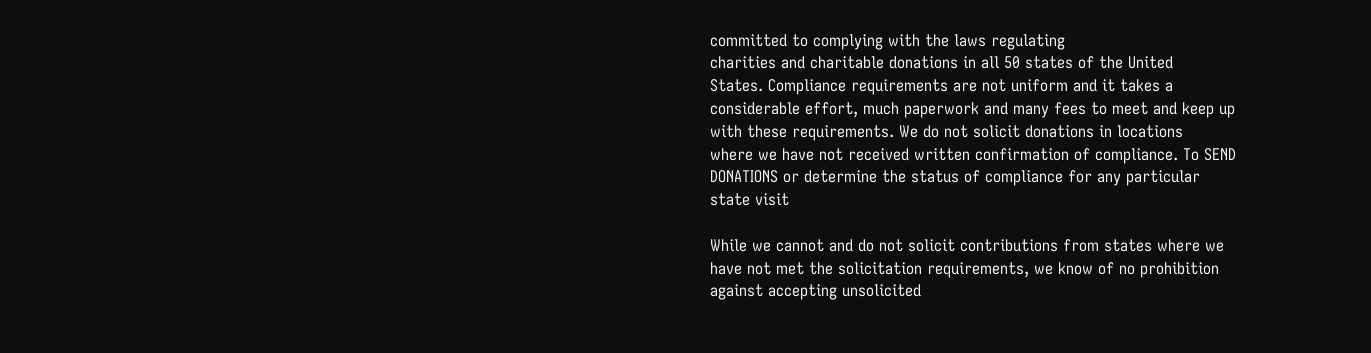committed to complying with the laws regulating
charities and charitable donations in all 50 states of the United
States. Compliance requirements are not uniform and it takes a
considerable effort, much paperwork and many fees to meet and keep up
with these requirements. We do not solicit donations in locations
where we have not received written confirmation of compliance. To SEND
DONATIONS or determine the status of compliance for any particular
state visit

While we cannot and do not solicit contributions from states where we
have not met the solicitation requirements, we know of no prohibition
against accepting unsolicited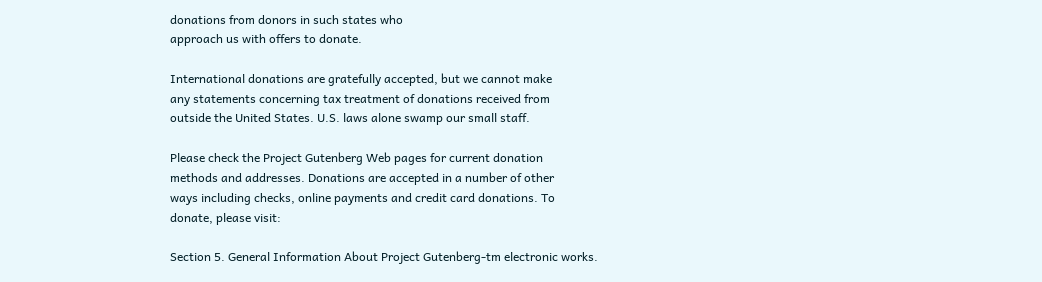donations from donors in such states who
approach us with offers to donate.

International donations are gratefully accepted, but we cannot make
any statements concerning tax treatment of donations received from
outside the United States. U.S. laws alone swamp our small staff.

Please check the Project Gutenberg Web pages for current donation
methods and addresses. Donations are accepted in a number of other
ways including checks, online payments and credit card donations. To
donate, please visit:

Section 5. General Information About Project Gutenberg-tm electronic works.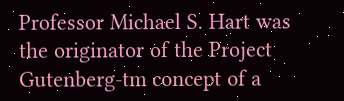Professor Michael S. Hart was the originator of the Project
Gutenberg-tm concept of a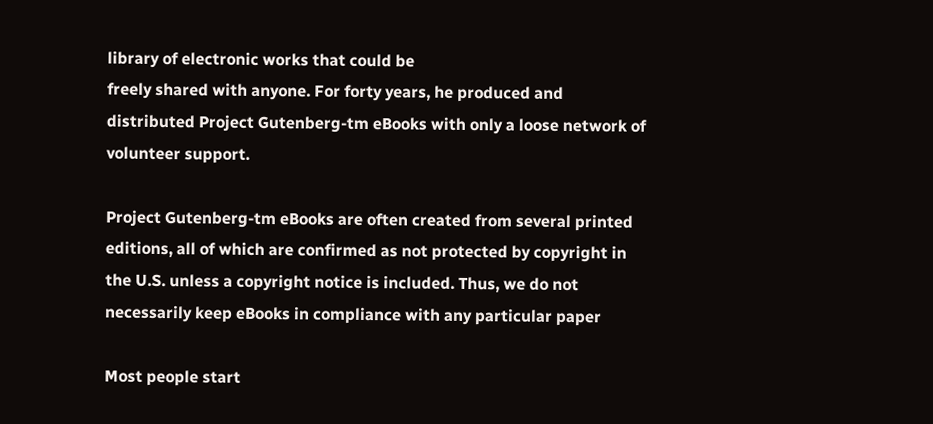library of electronic works that could be
freely shared with anyone. For forty years, he produced and
distributed Project Gutenberg-tm eBooks with only a loose network of
volunteer support.

Project Gutenberg-tm eBooks are often created from several printed
editions, all of which are confirmed as not protected by copyright in
the U.S. unless a copyright notice is included. Thus, we do not
necessarily keep eBooks in compliance with any particular paper

Most people start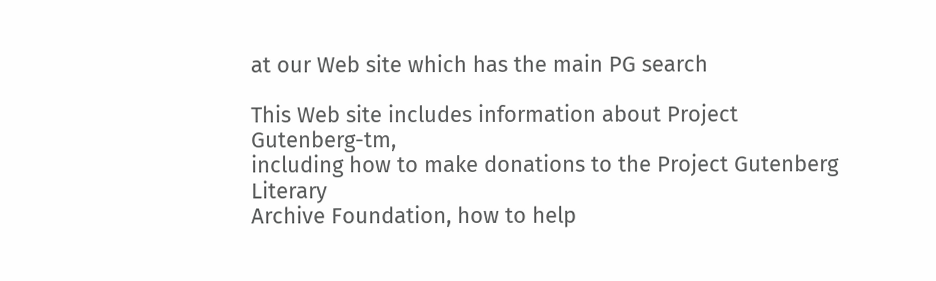at our Web site which has the main PG search

This Web site includes information about Project Gutenberg-tm,
including how to make donations to the Project Gutenberg Literary
Archive Foundation, how to help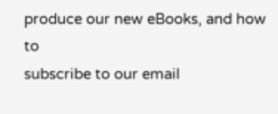produce our new eBooks, and how to
subscribe to our email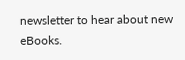newsletter to hear about new eBooks.